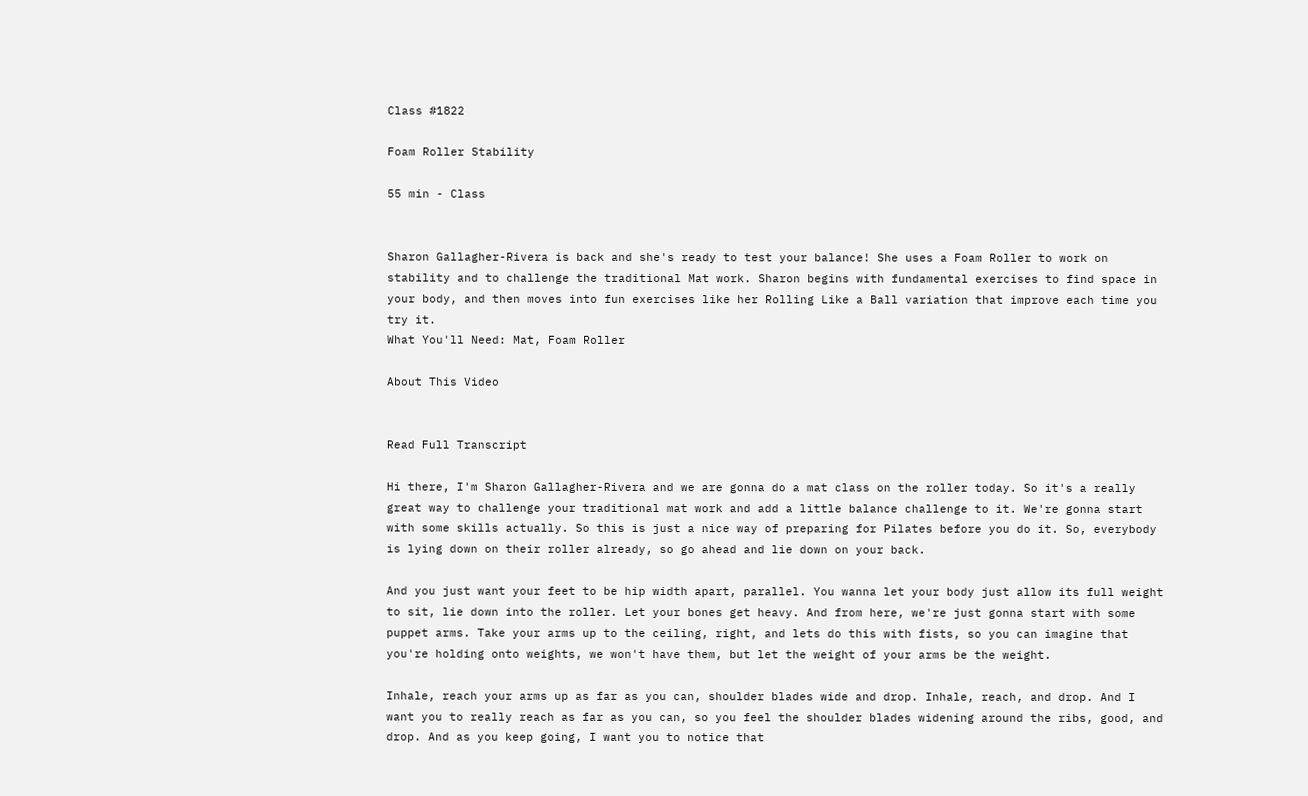Class #1822

Foam Roller Stability

55 min - Class


Sharon Gallagher-Rivera is back and she's ready to test your balance! She uses a Foam Roller to work on stability and to challenge the traditional Mat work. Sharon begins with fundamental exercises to find space in your body, and then moves into fun exercises like her Rolling Like a Ball variation that improve each time you try it.
What You'll Need: Mat, Foam Roller

About This Video


Read Full Transcript

Hi there, I'm Sharon Gallagher-Rivera and we are gonna do a mat class on the roller today. So it's a really great way to challenge your traditional mat work and add a little balance challenge to it. We're gonna start with some skills actually. So this is just a nice way of preparing for Pilates before you do it. So, everybody is lying down on their roller already, so go ahead and lie down on your back.

And you just want your feet to be hip width apart, parallel. You wanna let your body just allow its full weight to sit, lie down into the roller. Let your bones get heavy. And from here, we're just gonna start with some puppet arms. Take your arms up to the ceiling, right, and lets do this with fists, so you can imagine that you're holding onto weights, we won't have them, but let the weight of your arms be the weight.

Inhale, reach your arms up as far as you can, shoulder blades wide and drop. Inhale, reach, and drop. And I want you to really reach as far as you can, so you feel the shoulder blades widening around the ribs, good, and drop. And as you keep going, I want you to notice that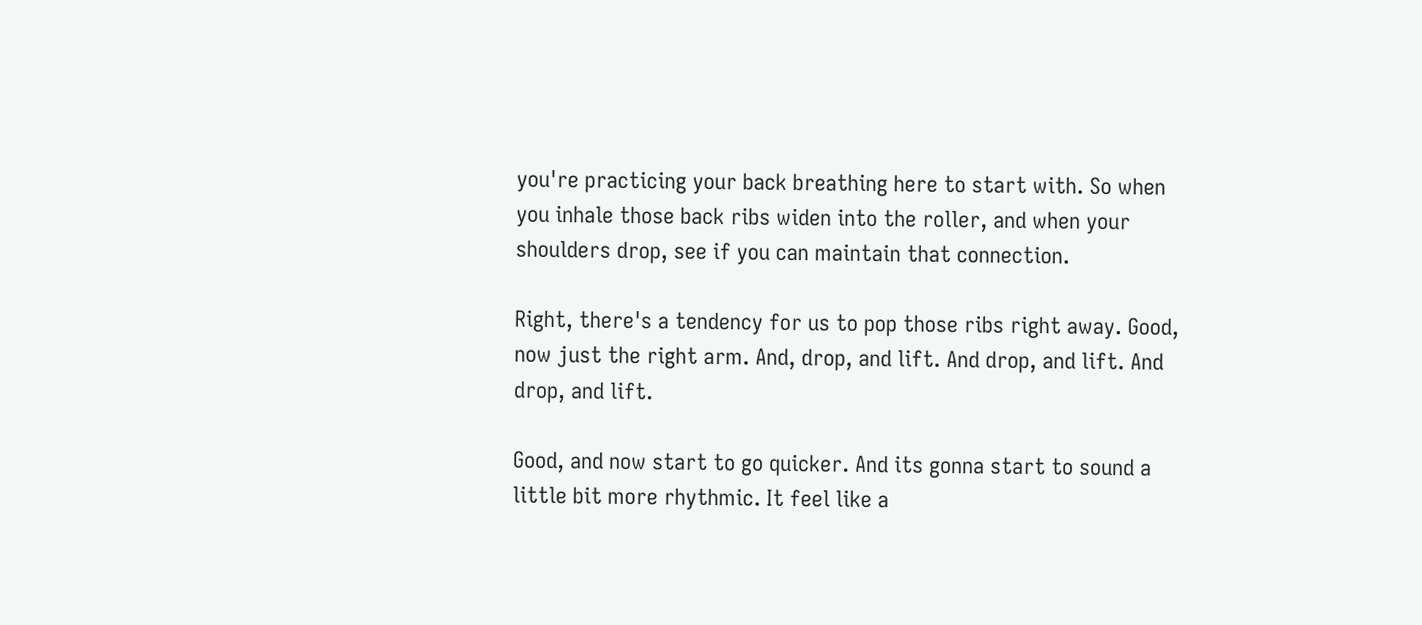you're practicing your back breathing here to start with. So when you inhale those back ribs widen into the roller, and when your shoulders drop, see if you can maintain that connection.

Right, there's a tendency for us to pop those ribs right away. Good, now just the right arm. And, drop, and lift. And drop, and lift. And drop, and lift.

Good, and now start to go quicker. And its gonna start to sound a little bit more rhythmic. It feel like a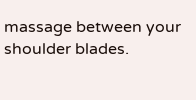massage between your shoulder blades.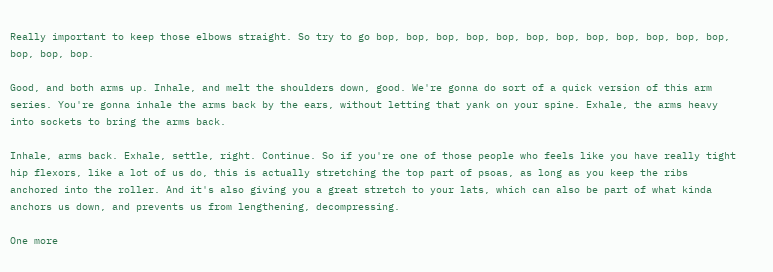Really important to keep those elbows straight. So try to go bop, bop, bop, bop, bop, bop, bop, bop, bop, bop, bop, bop, bop, bop, bop.

Good, and both arms up. Inhale, and melt the shoulders down, good. We're gonna do sort of a quick version of this arm series. You're gonna inhale the arms back by the ears, without letting that yank on your spine. Exhale, the arms heavy into sockets to bring the arms back.

Inhale, arms back. Exhale, settle, right. Continue. So if you're one of those people who feels like you have really tight hip flexors, like a lot of us do, this is actually stretching the top part of psoas, as long as you keep the ribs anchored into the roller. And it's also giving you a great stretch to your lats, which can also be part of what kinda anchors us down, and prevents us from lengthening, decompressing.

One more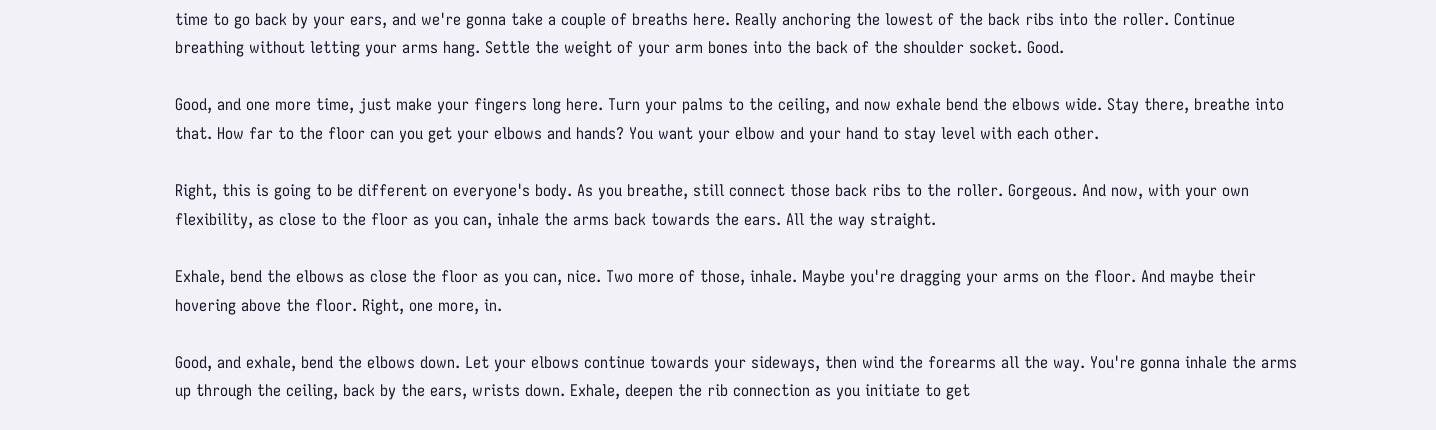time to go back by your ears, and we're gonna take a couple of breaths here. Really anchoring the lowest of the back ribs into the roller. Continue breathing without letting your arms hang. Settle the weight of your arm bones into the back of the shoulder socket. Good.

Good, and one more time, just make your fingers long here. Turn your palms to the ceiling, and now exhale bend the elbows wide. Stay there, breathe into that. How far to the floor can you get your elbows and hands? You want your elbow and your hand to stay level with each other.

Right, this is going to be different on everyone's body. As you breathe, still connect those back ribs to the roller. Gorgeous. And now, with your own flexibility, as close to the floor as you can, inhale the arms back towards the ears. All the way straight.

Exhale, bend the elbows as close the floor as you can, nice. Two more of those, inhale. Maybe you're dragging your arms on the floor. And maybe their hovering above the floor. Right, one more, in.

Good, and exhale, bend the elbows down. Let your elbows continue towards your sideways, then wind the forearms all the way. You're gonna inhale the arms up through the ceiling, back by the ears, wrists down. Exhale, deepen the rib connection as you initiate to get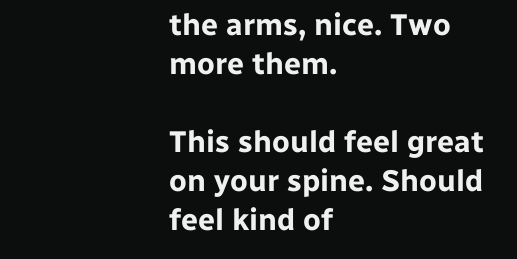the arms, nice. Two more them.

This should feel great on your spine. Should feel kind of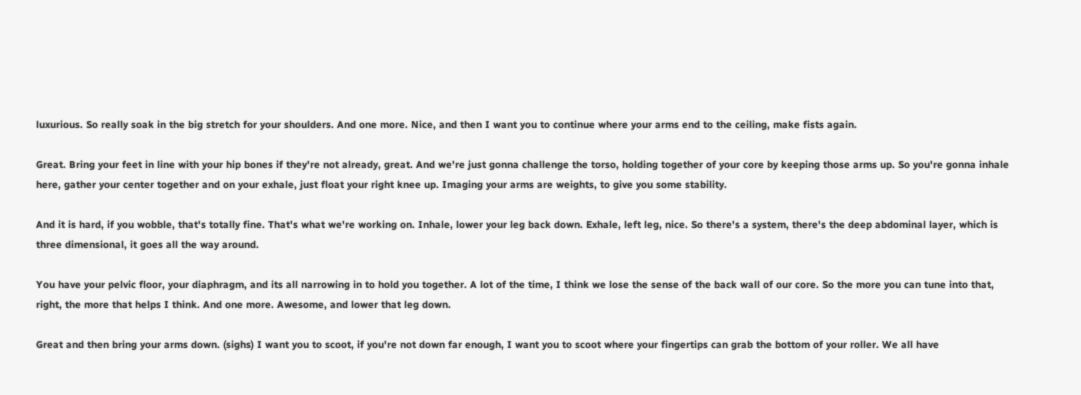luxurious. So really soak in the big stretch for your shoulders. And one more. Nice, and then I want you to continue where your arms end to the ceiling, make fists again.

Great. Bring your feet in line with your hip bones if they're not already, great. And we're just gonna challenge the torso, holding together of your core by keeping those arms up. So you're gonna inhale here, gather your center together and on your exhale, just float your right knee up. Imaging your arms are weights, to give you some stability.

And it is hard, if you wobble, that's totally fine. That's what we're working on. Inhale, lower your leg back down. Exhale, left leg, nice. So there's a system, there's the deep abdominal layer, which is three dimensional, it goes all the way around.

You have your pelvic floor, your diaphragm, and its all narrowing in to hold you together. A lot of the time, I think we lose the sense of the back wall of our core. So the more you can tune into that, right, the more that helps I think. And one more. Awesome, and lower that leg down.

Great and then bring your arms down. (sighs) I want you to scoot, if you're not down far enough, I want you to scoot where your fingertips can grab the bottom of your roller. We all have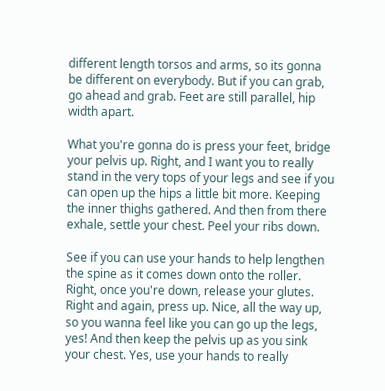different length torsos and arms, so its gonna be different on everybody. But if you can grab, go ahead and grab. Feet are still parallel, hip width apart.

What you're gonna do is press your feet, bridge your pelvis up. Right, and I want you to really stand in the very tops of your legs and see if you can open up the hips a little bit more. Keeping the inner thighs gathered. And then from there exhale, settle your chest. Peel your ribs down.

See if you can use your hands to help lengthen the spine as it comes down onto the roller. Right, once you're down, release your glutes. Right and again, press up. Nice, all the way up, so you wanna feel like you can go up the legs, yes! And then keep the pelvis up as you sink your chest. Yes, use your hands to really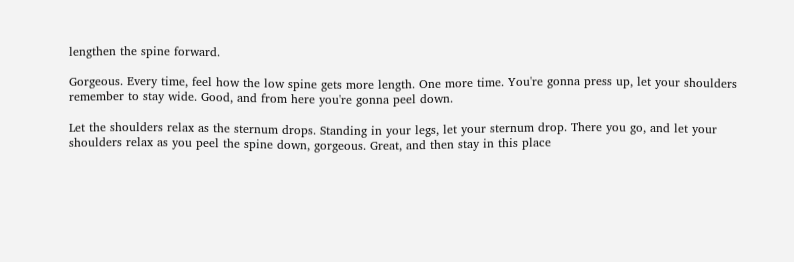lengthen the spine forward.

Gorgeous. Every time, feel how the low spine gets more length. One more time. You're gonna press up, let your shoulders remember to stay wide. Good, and from here you're gonna peel down.

Let the shoulders relax as the sternum drops. Standing in your legs, let your sternum drop. There you go, and let your shoulders relax as you peel the spine down, gorgeous. Great, and then stay in this place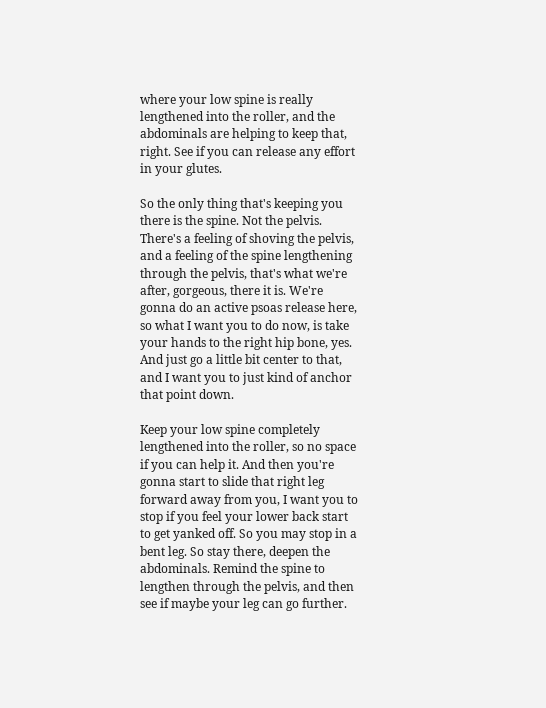where your low spine is really lengthened into the roller, and the abdominals are helping to keep that, right. See if you can release any effort in your glutes.

So the only thing that's keeping you there is the spine. Not the pelvis. There's a feeling of shoving the pelvis, and a feeling of the spine lengthening through the pelvis, that's what we're after, gorgeous, there it is. We're gonna do an active psoas release here, so what I want you to do now, is take your hands to the right hip bone, yes. And just go a little bit center to that, and I want you to just kind of anchor that point down.

Keep your low spine completely lengthened into the roller, so no space if you can help it. And then you're gonna start to slide that right leg forward away from you, I want you to stop if you feel your lower back start to get yanked off. So you may stop in a bent leg. So stay there, deepen the abdominals. Remind the spine to lengthen through the pelvis, and then see if maybe your leg can go further.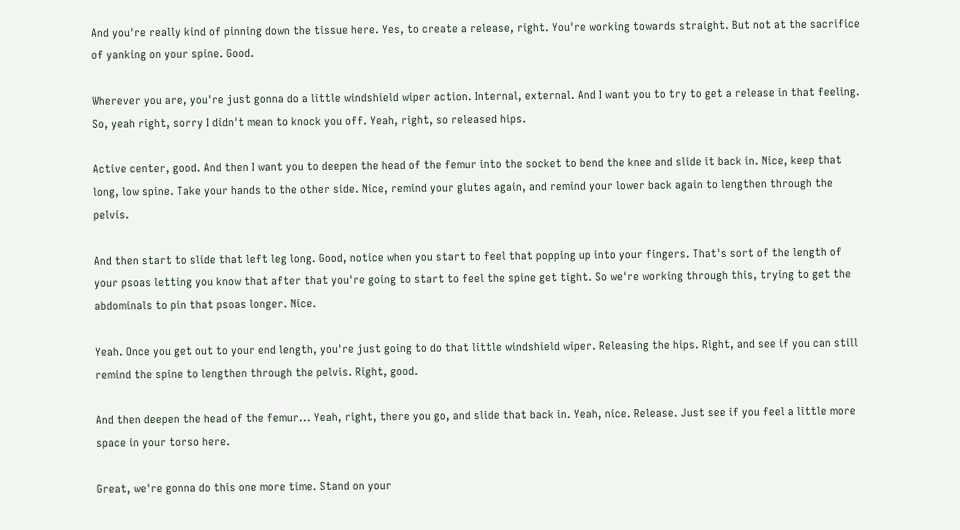And you're really kind of pinning down the tissue here. Yes, to create a release, right. You're working towards straight. But not at the sacrifice of yanking on your spine. Good.

Wherever you are, you're just gonna do a little windshield wiper action. Internal, external. And I want you to try to get a release in that feeling. So, yeah right, sorry I didn't mean to knock you off. Yeah, right, so released hips.

Active center, good. And then I want you to deepen the head of the femur into the socket to bend the knee and slide it back in. Nice, keep that long, low spine. Take your hands to the other side. Nice, remind your glutes again, and remind your lower back again to lengthen through the pelvis.

And then start to slide that left leg long. Good, notice when you start to feel that popping up into your fingers. That's sort of the length of your psoas letting you know that after that you're going to start to feel the spine get tight. So we're working through this, trying to get the abdominals to pin that psoas longer. Nice.

Yeah. Once you get out to your end length, you're just going to do that little windshield wiper. Releasing the hips. Right, and see if you can still remind the spine to lengthen through the pelvis. Right, good.

And then deepen the head of the femur... Yeah, right, there you go, and slide that back in. Yeah, nice. Release. Just see if you feel a little more space in your torso here.

Great, we're gonna do this one more time. Stand on your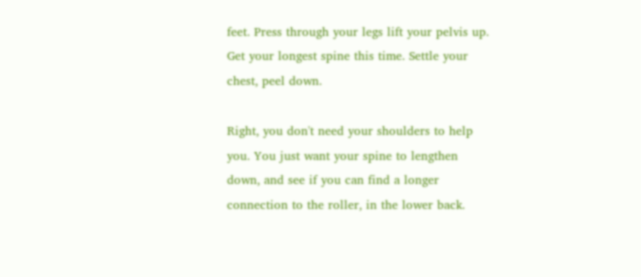feet. Press through your legs lift your pelvis up. Get your longest spine this time. Settle your chest, peel down.

Right, you don't need your shoulders to help you. You just want your spine to lengthen down, and see if you can find a longer connection to the roller, in the lower back.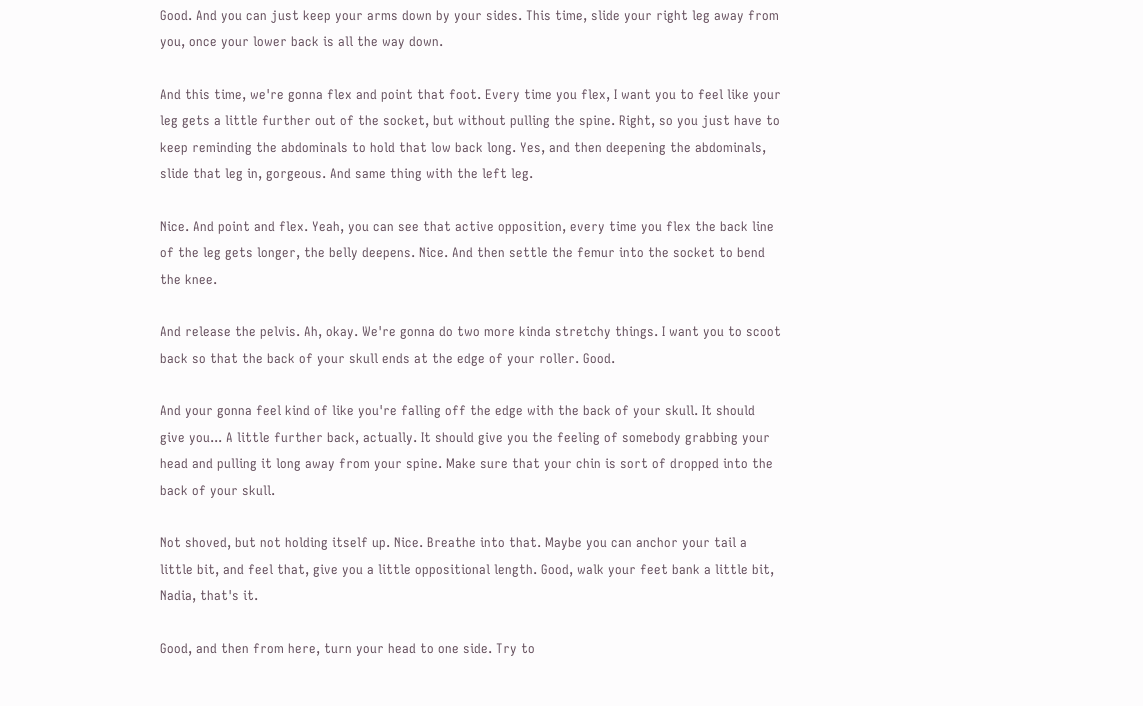Good. And you can just keep your arms down by your sides. This time, slide your right leg away from you, once your lower back is all the way down.

And this time, we're gonna flex and point that foot. Every time you flex, I want you to feel like your leg gets a little further out of the socket, but without pulling the spine. Right, so you just have to keep reminding the abdominals to hold that low back long. Yes, and then deepening the abdominals, slide that leg in, gorgeous. And same thing with the left leg.

Nice. And point and flex. Yeah, you can see that active opposition, every time you flex the back line of the leg gets longer, the belly deepens. Nice. And then settle the femur into the socket to bend the knee.

And release the pelvis. Ah, okay. We're gonna do two more kinda stretchy things. I want you to scoot back so that the back of your skull ends at the edge of your roller. Good.

And your gonna feel kind of like you're falling off the edge with the back of your skull. It should give you... A little further back, actually. It should give you the feeling of somebody grabbing your head and pulling it long away from your spine. Make sure that your chin is sort of dropped into the back of your skull.

Not shoved, but not holding itself up. Nice. Breathe into that. Maybe you can anchor your tail a little bit, and feel that, give you a little oppositional length. Good, walk your feet bank a little bit, Nadia, that's it.

Good, and then from here, turn your head to one side. Try to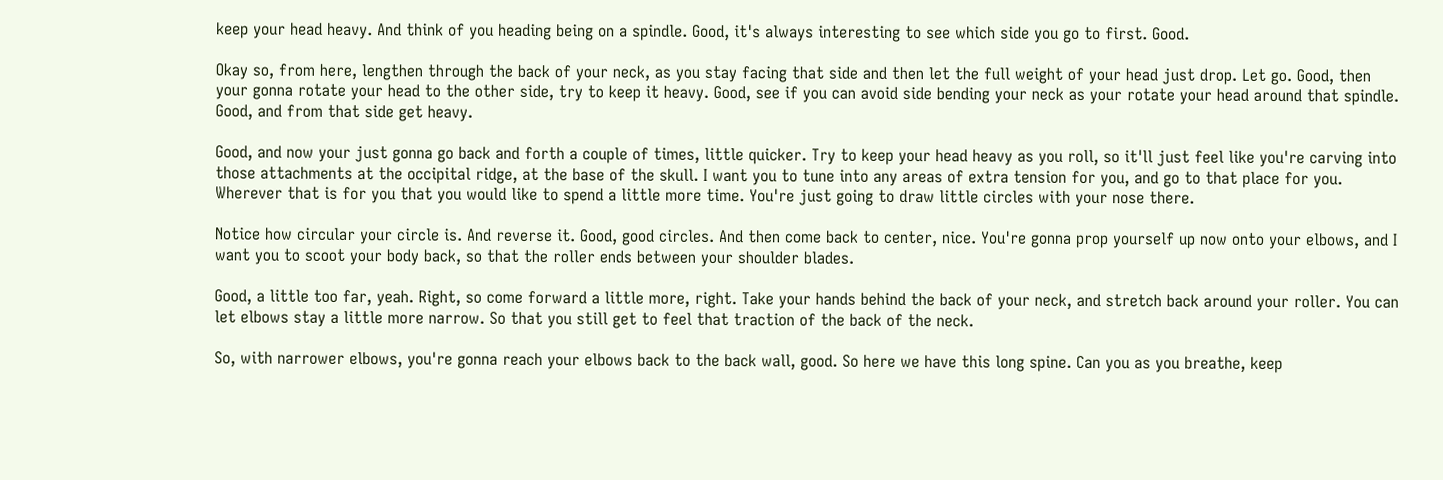keep your head heavy. And think of you heading being on a spindle. Good, it's always interesting to see which side you go to first. Good.

Okay so, from here, lengthen through the back of your neck, as you stay facing that side and then let the full weight of your head just drop. Let go. Good, then your gonna rotate your head to the other side, try to keep it heavy. Good, see if you can avoid side bending your neck as your rotate your head around that spindle. Good, and from that side get heavy.

Good, and now your just gonna go back and forth a couple of times, little quicker. Try to keep your head heavy as you roll, so it'll just feel like you're carving into those attachments at the occipital ridge, at the base of the skull. I want you to tune into any areas of extra tension for you, and go to that place for you. Wherever that is for you that you would like to spend a little more time. You're just going to draw little circles with your nose there.

Notice how circular your circle is. And reverse it. Good, good circles. And then come back to center, nice. You're gonna prop yourself up now onto your elbows, and I want you to scoot your body back, so that the roller ends between your shoulder blades.

Good, a little too far, yeah. Right, so come forward a little more, right. Take your hands behind the back of your neck, and stretch back around your roller. You can let elbows stay a little more narrow. So that you still get to feel that traction of the back of the neck.

So, with narrower elbows, you're gonna reach your elbows back to the back wall, good. So here we have this long spine. Can you as you breathe, keep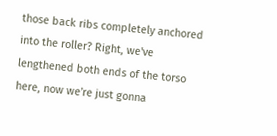those back ribs completely anchored into the roller? Right, we've lengthened both ends of the torso here, now we're just gonna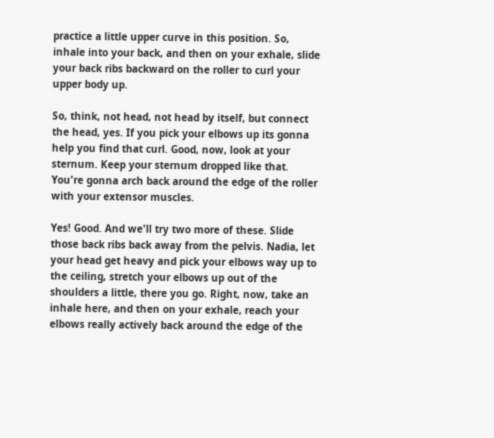practice a little upper curve in this position. So, inhale into your back, and then on your exhale, slide your back ribs backward on the roller to curl your upper body up.

So, think, not head, not head by itself, but connect the head, yes. If you pick your elbows up its gonna help you find that curl. Good, now, look at your sternum. Keep your sternum dropped like that. You're gonna arch back around the edge of the roller with your extensor muscles.

Yes! Good. And we'll try two more of these. Slide those back ribs back away from the pelvis. Nadia, let your head get heavy and pick your elbows way up to the ceiling, stretch your elbows up out of the shoulders a little, there you go. Right, now, take an inhale here, and then on your exhale, reach your elbows really actively back around the edge of the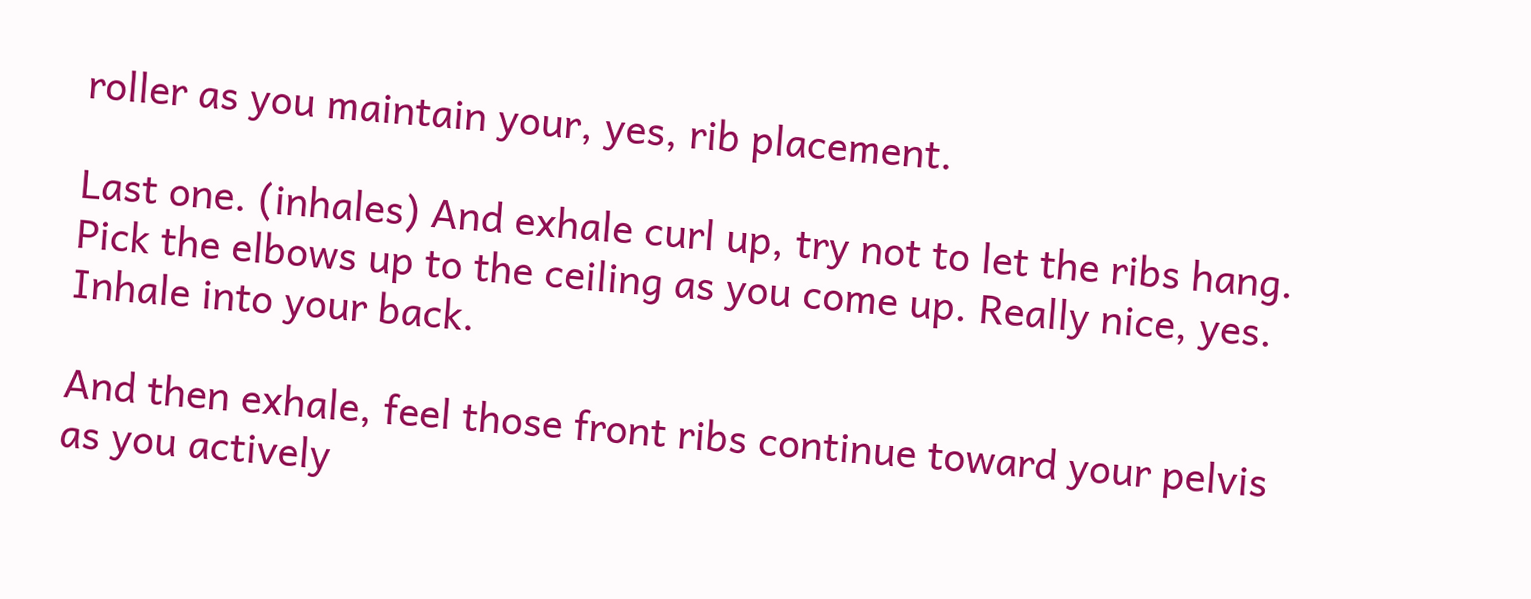roller as you maintain your, yes, rib placement.

Last one. (inhales) And exhale curl up, try not to let the ribs hang. Pick the elbows up to the ceiling as you come up. Really nice, yes. Inhale into your back.

And then exhale, feel those front ribs continue toward your pelvis as you actively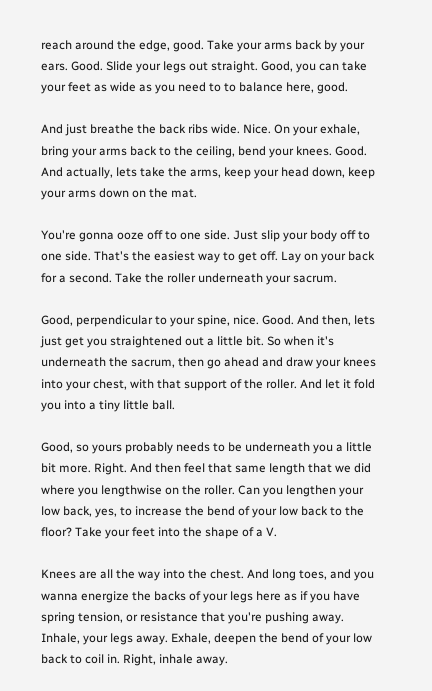reach around the edge, good. Take your arms back by your ears. Good. Slide your legs out straight. Good, you can take your feet as wide as you need to to balance here, good.

And just breathe the back ribs wide. Nice. On your exhale, bring your arms back to the ceiling, bend your knees. Good. And actually, lets take the arms, keep your head down, keep your arms down on the mat.

You're gonna ooze off to one side. Just slip your body off to one side. That's the easiest way to get off. Lay on your back for a second. Take the roller underneath your sacrum.

Good, perpendicular to your spine, nice. Good. And then, lets just get you straightened out a little bit. So when it's underneath the sacrum, then go ahead and draw your knees into your chest, with that support of the roller. And let it fold you into a tiny little ball.

Good, so yours probably needs to be underneath you a little bit more. Right. And then feel that same length that we did where you lengthwise on the roller. Can you lengthen your low back, yes, to increase the bend of your low back to the floor? Take your feet into the shape of a V.

Knees are all the way into the chest. And long toes, and you wanna energize the backs of your legs here as if you have spring tension, or resistance that you're pushing away. Inhale, your legs away. Exhale, deepen the bend of your low back to coil in. Right, inhale away.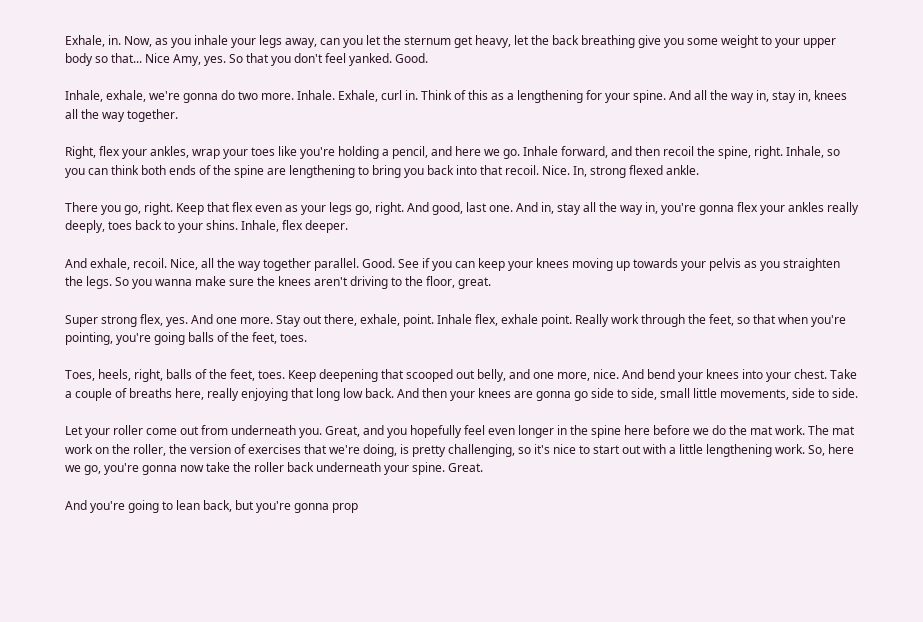Exhale, in. Now, as you inhale your legs away, can you let the sternum get heavy, let the back breathing give you some weight to your upper body so that... Nice Amy, yes. So that you don't feel yanked. Good.

Inhale, exhale, we're gonna do two more. Inhale. Exhale, curl in. Think of this as a lengthening for your spine. And all the way in, stay in, knees all the way together.

Right, flex your ankles, wrap your toes like you're holding a pencil, and here we go. Inhale forward, and then recoil the spine, right. Inhale, so you can think both ends of the spine are lengthening to bring you back into that recoil. Nice. In, strong flexed ankle.

There you go, right. Keep that flex even as your legs go, right. And good, last one. And in, stay all the way in, you're gonna flex your ankles really deeply, toes back to your shins. Inhale, flex deeper.

And exhale, recoil. Nice, all the way together parallel. Good. See if you can keep your knees moving up towards your pelvis as you straighten the legs. So you wanna make sure the knees aren't driving to the floor, great.

Super strong flex, yes. And one more. Stay out there, exhale, point. Inhale flex, exhale point. Really work through the feet, so that when you're pointing, you're going balls of the feet, toes.

Toes, heels, right, balls of the feet, toes. Keep deepening that scooped out belly, and one more, nice. And bend your knees into your chest. Take a couple of breaths here, really enjoying that long low back. And then your knees are gonna go side to side, small little movements, side to side.

Let your roller come out from underneath you. Great, and you hopefully feel even longer in the spine here before we do the mat work. The mat work on the roller, the version of exercises that we're doing, is pretty challenging, so it's nice to start out with a little lengthening work. So, here we go, you're gonna now take the roller back underneath your spine. Great.

And you're going to lean back, but you're gonna prop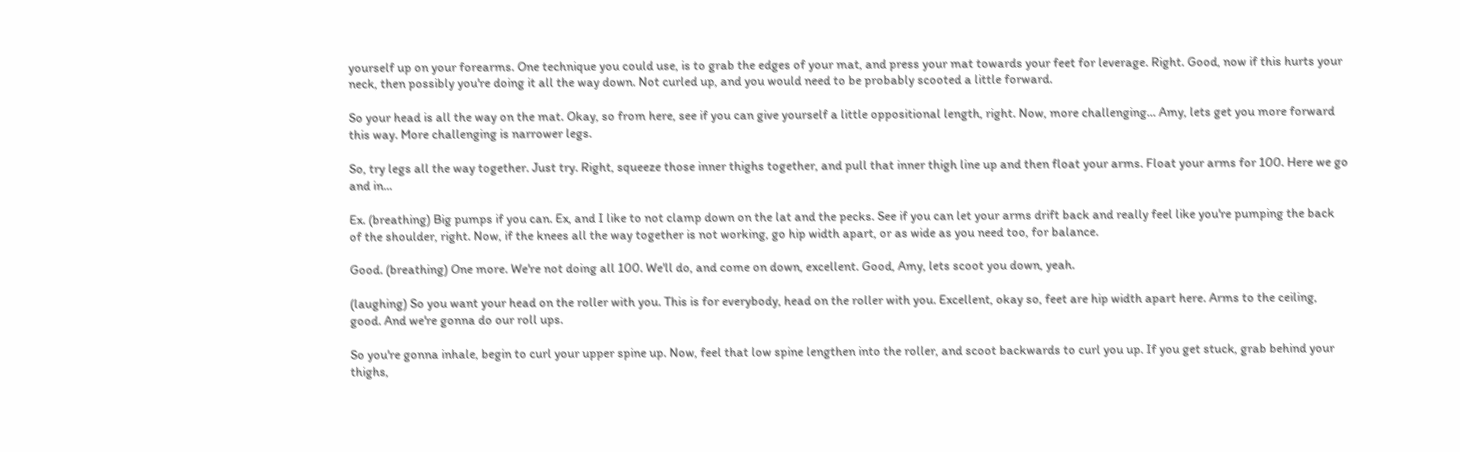yourself up on your forearms. One technique you could use, is to grab the edges of your mat, and press your mat towards your feet for leverage. Right. Good, now if this hurts your neck, then possibly you're doing it all the way down. Not curled up, and you would need to be probably scooted a little forward.

So your head is all the way on the mat. Okay, so from here, see if you can give yourself a little oppositional length, right. Now, more challenging... Amy, lets get you more forward this way. More challenging is narrower legs.

So, try legs all the way together. Just try. Right, squeeze those inner thighs together, and pull that inner thigh line up and then float your arms. Float your arms for 100. Here we go and in...

Ex. (breathing) Big pumps if you can. Ex, and I like to not clamp down on the lat and the pecks. See if you can let your arms drift back and really feel like you're pumping the back of the shoulder, right. Now, if the knees all the way together is not working, go hip width apart, or as wide as you need too, for balance.

Good. (breathing) One more. We're not doing all 100. We'll do, and come on down, excellent. Good, Amy, lets scoot you down, yeah.

(laughing) So you want your head on the roller with you. This is for everybody, head on the roller with you. Excellent, okay so, feet are hip width apart here. Arms to the ceiling, good. And we're gonna do our roll ups.

So you're gonna inhale, begin to curl your upper spine up. Now, feel that low spine lengthen into the roller, and scoot backwards to curl you up. If you get stuck, grab behind your thighs,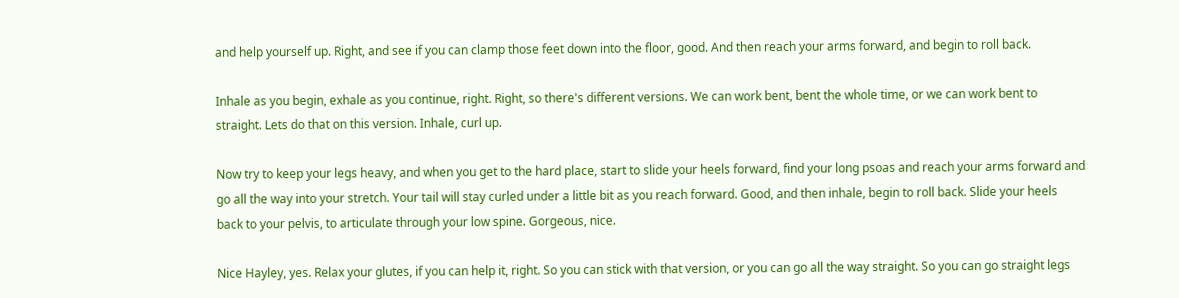and help yourself up. Right, and see if you can clamp those feet down into the floor, good. And then reach your arms forward, and begin to roll back.

Inhale as you begin, exhale as you continue, right. Right, so there's different versions. We can work bent, bent the whole time, or we can work bent to straight. Lets do that on this version. Inhale, curl up.

Now try to keep your legs heavy, and when you get to the hard place, start to slide your heels forward, find your long psoas and reach your arms forward and go all the way into your stretch. Your tail will stay curled under a little bit as you reach forward. Good, and then inhale, begin to roll back. Slide your heels back to your pelvis, to articulate through your low spine. Gorgeous, nice.

Nice Hayley, yes. Relax your glutes, if you can help it, right. So you can stick with that version, or you can go all the way straight. So you can go straight legs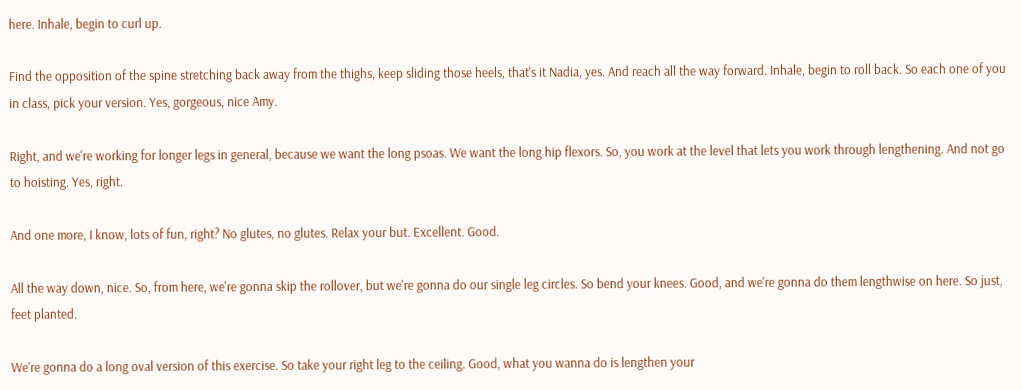here. Inhale, begin to curl up.

Find the opposition of the spine stretching back away from the thighs, keep sliding those heels, that's it Nadia, yes. And reach all the way forward. Inhale, begin to roll back. So each one of you in class, pick your version. Yes, gorgeous, nice Amy.

Right, and we're working for longer legs in general, because we want the long psoas. We want the long hip flexors. So, you work at the level that lets you work through lengthening. And not go to hoisting. Yes, right.

And one more, I know, lots of fun, right? No glutes, no glutes. Relax your but. Excellent. Good.

All the way down, nice. So, from here, we're gonna skip the rollover, but we're gonna do our single leg circles. So bend your knees. Good, and we're gonna do them lengthwise on here. So just, feet planted.

We're gonna do a long oval version of this exercise. So take your right leg to the ceiling. Good, what you wanna do is lengthen your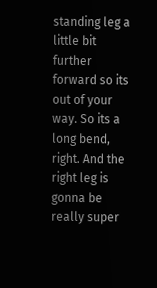standing leg a little bit further forward so its out of your way. So its a long bend, right. And the right leg is gonna be really super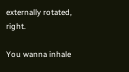externally rotated, right.

You wanna inhale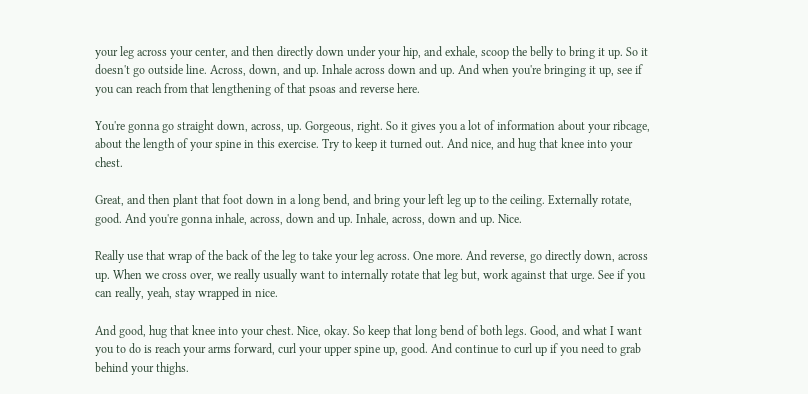your leg across your center, and then directly down under your hip, and exhale, scoop the belly to bring it up. So it doesn't go outside line. Across, down, and up. Inhale across down and up. And when you're bringing it up, see if you can reach from that lengthening of that psoas and reverse here.

You're gonna go straight down, across, up. Gorgeous, right. So it gives you a lot of information about your ribcage, about the length of your spine in this exercise. Try to keep it turned out. And nice, and hug that knee into your chest.

Great, and then plant that foot down in a long bend, and bring your left leg up to the ceiling. Externally rotate, good. And you're gonna inhale, across, down and up. Inhale, across, down and up. Nice.

Really use that wrap of the back of the leg to take your leg across. One more. And reverse, go directly down, across up. When we cross over, we really usually want to internally rotate that leg but, work against that urge. See if you can really, yeah, stay wrapped in nice.

And good, hug that knee into your chest. Nice, okay. So keep that long bend of both legs. Good, and what I want you to do is reach your arms forward, curl your upper spine up, good. And continue to curl up if you need to grab behind your thighs.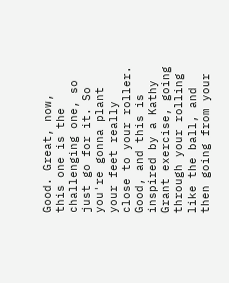Good. Great, now, this one is the challenging one, so just go for it. So you're gonna plant your feet really close to your roller. Good, and this is inspired by a Kathy Grant exercise, going through your rolling like the ball, and then going from your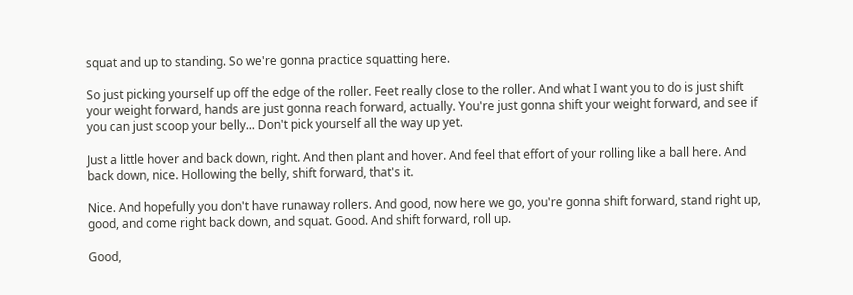squat and up to standing. So we're gonna practice squatting here.

So just picking yourself up off the edge of the roller. Feet really close to the roller. And what I want you to do is just shift your weight forward, hands are just gonna reach forward, actually. You're just gonna shift your weight forward, and see if you can just scoop your belly... Don't pick yourself all the way up yet.

Just a little hover and back down, right. And then plant and hover. And feel that effort of your rolling like a ball here. And back down, nice. Hollowing the belly, shift forward, that's it.

Nice. And hopefully you don't have runaway rollers. And good, now here we go, you're gonna shift forward, stand right up, good, and come right back down, and squat. Good. And shift forward, roll up.

Good,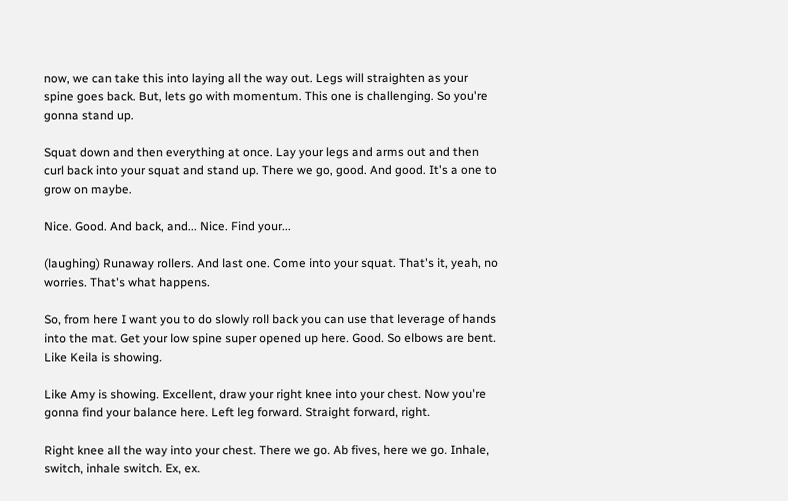now, we can take this into laying all the way out. Legs will straighten as your spine goes back. But, lets go with momentum. This one is challenging. So you're gonna stand up.

Squat down and then everything at once. Lay your legs and arms out and then curl back into your squat and stand up. There we go, good. And good. It's a one to grow on maybe.

Nice. Good. And back, and... Nice. Find your...

(laughing) Runaway rollers. And last one. Come into your squat. That's it, yeah, no worries. That's what happens.

So, from here I want you to do slowly roll back you can use that leverage of hands into the mat. Get your low spine super opened up here. Good. So elbows are bent. Like Keila is showing.

Like Amy is showing. Excellent, draw your right knee into your chest. Now you're gonna find your balance here. Left leg forward. Straight forward, right.

Right knee all the way into your chest. There we go. Ab fives, here we go. Inhale, switch, inhale switch. Ex, ex.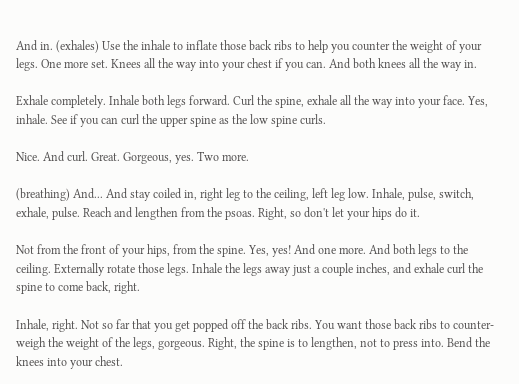And in. (exhales) Use the inhale to inflate those back ribs to help you counter the weight of your legs. One more set. Knees all the way into your chest if you can. And both knees all the way in.

Exhale completely. Inhale both legs forward. Curl the spine, exhale all the way into your face. Yes, inhale. See if you can curl the upper spine as the low spine curls.

Nice. And curl. Great. Gorgeous, yes. Two more.

(breathing) And... And stay coiled in, right leg to the ceiling, left leg low. Inhale, pulse, switch, exhale, pulse. Reach and lengthen from the psoas. Right, so don't let your hips do it.

Not from the front of your hips, from the spine. Yes, yes! And one more. And both legs to the ceiling. Externally rotate those legs. Inhale the legs away just a couple inches, and exhale curl the spine to come back, right.

Inhale, right. Not so far that you get popped off the back ribs. You want those back ribs to counter-weigh the weight of the legs, gorgeous. Right, the spine is to lengthen, not to press into. Bend the knees into your chest.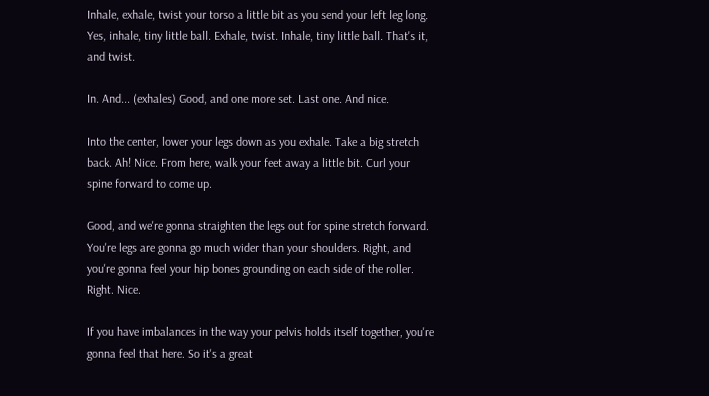Inhale, exhale, twist your torso a little bit as you send your left leg long. Yes, inhale, tiny little ball. Exhale, twist. Inhale, tiny little ball. That's it, and twist.

In. And... (exhales) Good, and one more set. Last one. And nice.

Into the center, lower your legs down as you exhale. Take a big stretch back. Ah! Nice. From here, walk your feet away a little bit. Curl your spine forward to come up.

Good, and we're gonna straighten the legs out for spine stretch forward. You're legs are gonna go much wider than your shoulders. Right, and you're gonna feel your hip bones grounding on each side of the roller. Right. Nice.

If you have imbalances in the way your pelvis holds itself together, you're gonna feel that here. So it's a great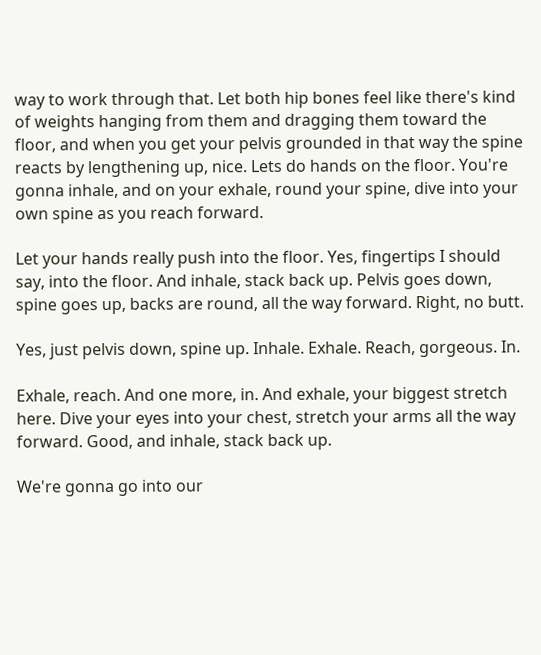way to work through that. Let both hip bones feel like there's kind of weights hanging from them and dragging them toward the floor, and when you get your pelvis grounded in that way the spine reacts by lengthening up, nice. Lets do hands on the floor. You're gonna inhale, and on your exhale, round your spine, dive into your own spine as you reach forward.

Let your hands really push into the floor. Yes, fingertips I should say, into the floor. And inhale, stack back up. Pelvis goes down, spine goes up, backs are round, all the way forward. Right, no butt.

Yes, just pelvis down, spine up. Inhale. Exhale. Reach, gorgeous. In.

Exhale, reach. And one more, in. And exhale, your biggest stretch here. Dive your eyes into your chest, stretch your arms all the way forward. Good, and inhale, stack back up.

We're gonna go into our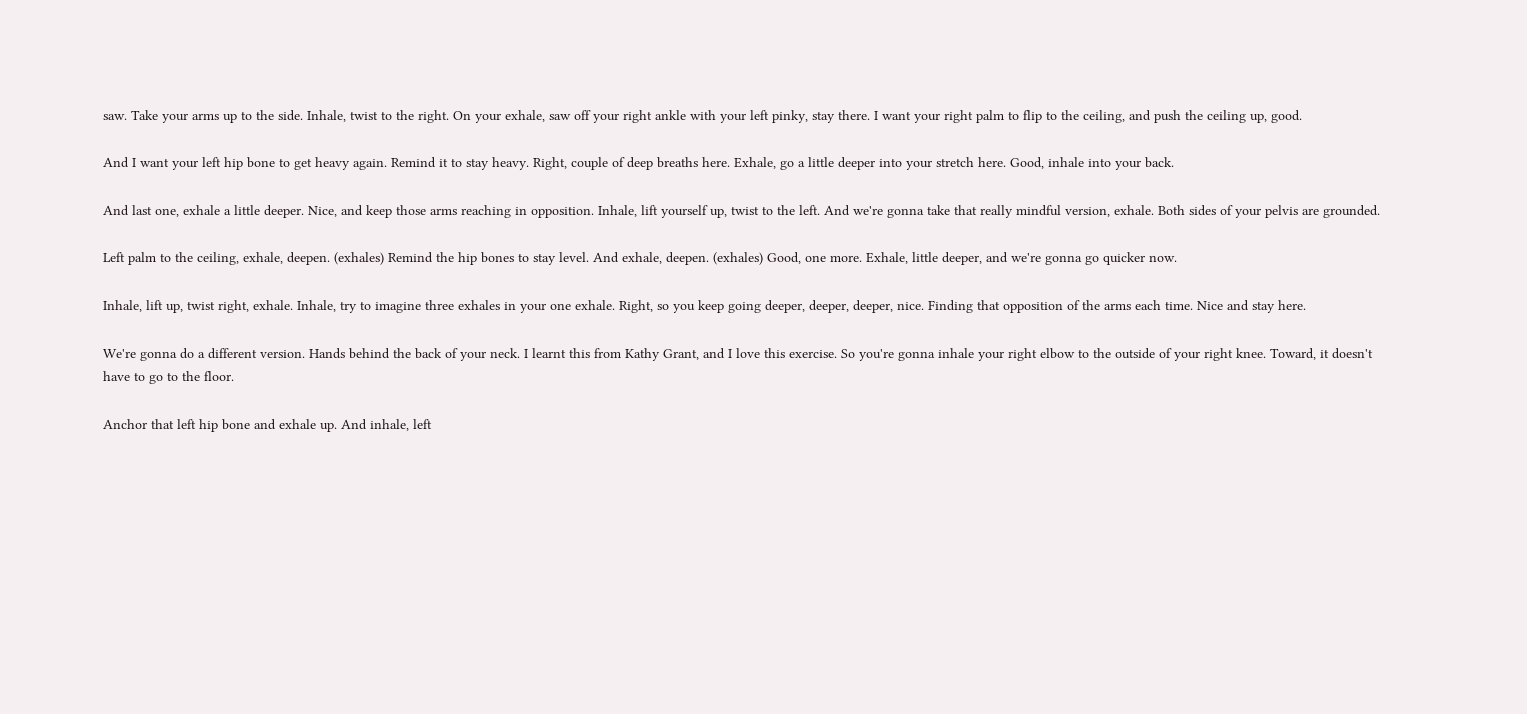saw. Take your arms up to the side. Inhale, twist to the right. On your exhale, saw off your right ankle with your left pinky, stay there. I want your right palm to flip to the ceiling, and push the ceiling up, good.

And I want your left hip bone to get heavy again. Remind it to stay heavy. Right, couple of deep breaths here. Exhale, go a little deeper into your stretch here. Good, inhale into your back.

And last one, exhale a little deeper. Nice, and keep those arms reaching in opposition. Inhale, lift yourself up, twist to the left. And we're gonna take that really mindful version, exhale. Both sides of your pelvis are grounded.

Left palm to the ceiling, exhale, deepen. (exhales) Remind the hip bones to stay level. And exhale, deepen. (exhales) Good, one more. Exhale, little deeper, and we're gonna go quicker now.

Inhale, lift up, twist right, exhale. Inhale, try to imagine three exhales in your one exhale. Right, so you keep going deeper, deeper, deeper, nice. Finding that opposition of the arms each time. Nice and stay here.

We're gonna do a different version. Hands behind the back of your neck. I learnt this from Kathy Grant, and I love this exercise. So you're gonna inhale your right elbow to the outside of your right knee. Toward, it doesn't have to go to the floor.

Anchor that left hip bone and exhale up. And inhale, left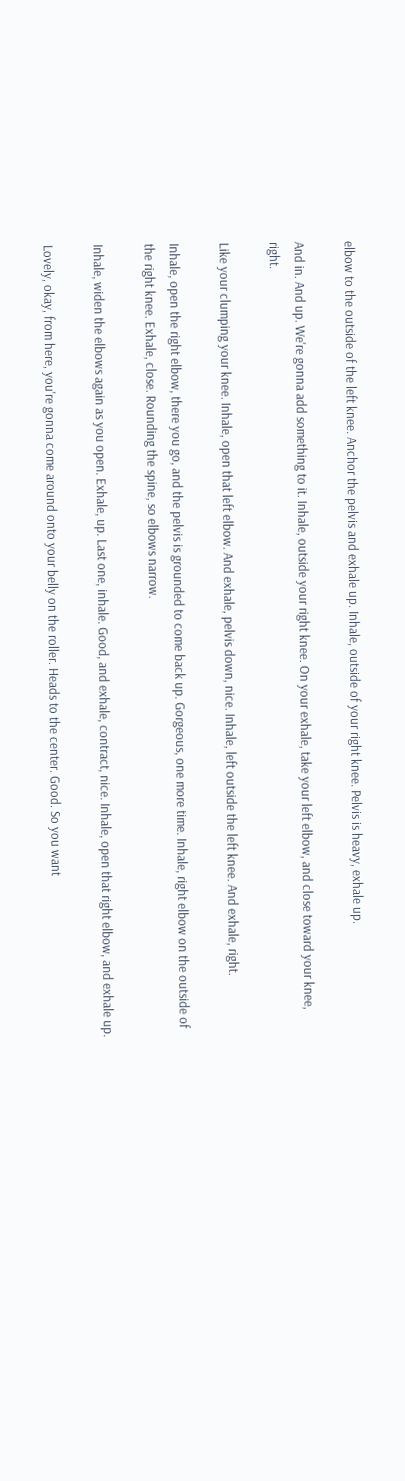elbow to the outside of the left knee. Anchor the pelvis and exhale up. Inhale, outside of your right knee. Pelvis is heavy, exhale up.

And in. And up. We're gonna add something to it. Inhale, outside your right knee. On your exhale, take your left elbow, and close toward your knee, right.

Like your clumping your knee. Inhale, open that left elbow. And exhale, pelvis down, nice. Inhale, left outside the left knee. And exhale, right.

Inhale, open the right elbow, there you go, and the pelvis is grounded to come back up. Gorgeous, one more time. Inhale, right elbow on the outside of the right knee. Exhale, close. Rounding the spine, so elbows narrow.

Inhale, widen the elbows again as you open. Exhale, up. Last one, inhale. Good, and exhale, contract, nice. Inhale, open that right elbow, and exhale up.

Lovely, okay, from here, you're gonna come around onto your belly on the roller. Heads to the center. Good. So you want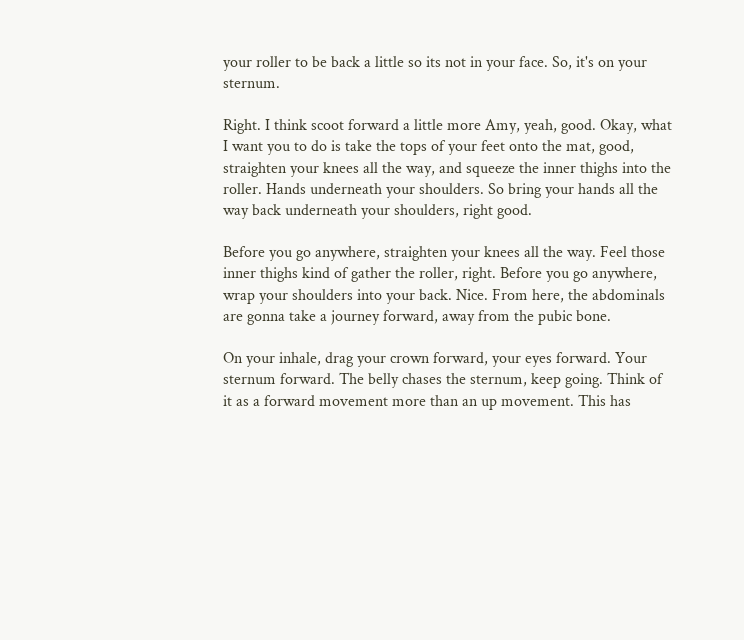your roller to be back a little so its not in your face. So, it's on your sternum.

Right. I think scoot forward a little more Amy, yeah, good. Okay, what I want you to do is take the tops of your feet onto the mat, good, straighten your knees all the way, and squeeze the inner thighs into the roller. Hands underneath your shoulders. So bring your hands all the way back underneath your shoulders, right good.

Before you go anywhere, straighten your knees all the way. Feel those inner thighs kind of gather the roller, right. Before you go anywhere, wrap your shoulders into your back. Nice. From here, the abdominals are gonna take a journey forward, away from the pubic bone.

On your inhale, drag your crown forward, your eyes forward. Your sternum forward. The belly chases the sternum, keep going. Think of it as a forward movement more than an up movement. This has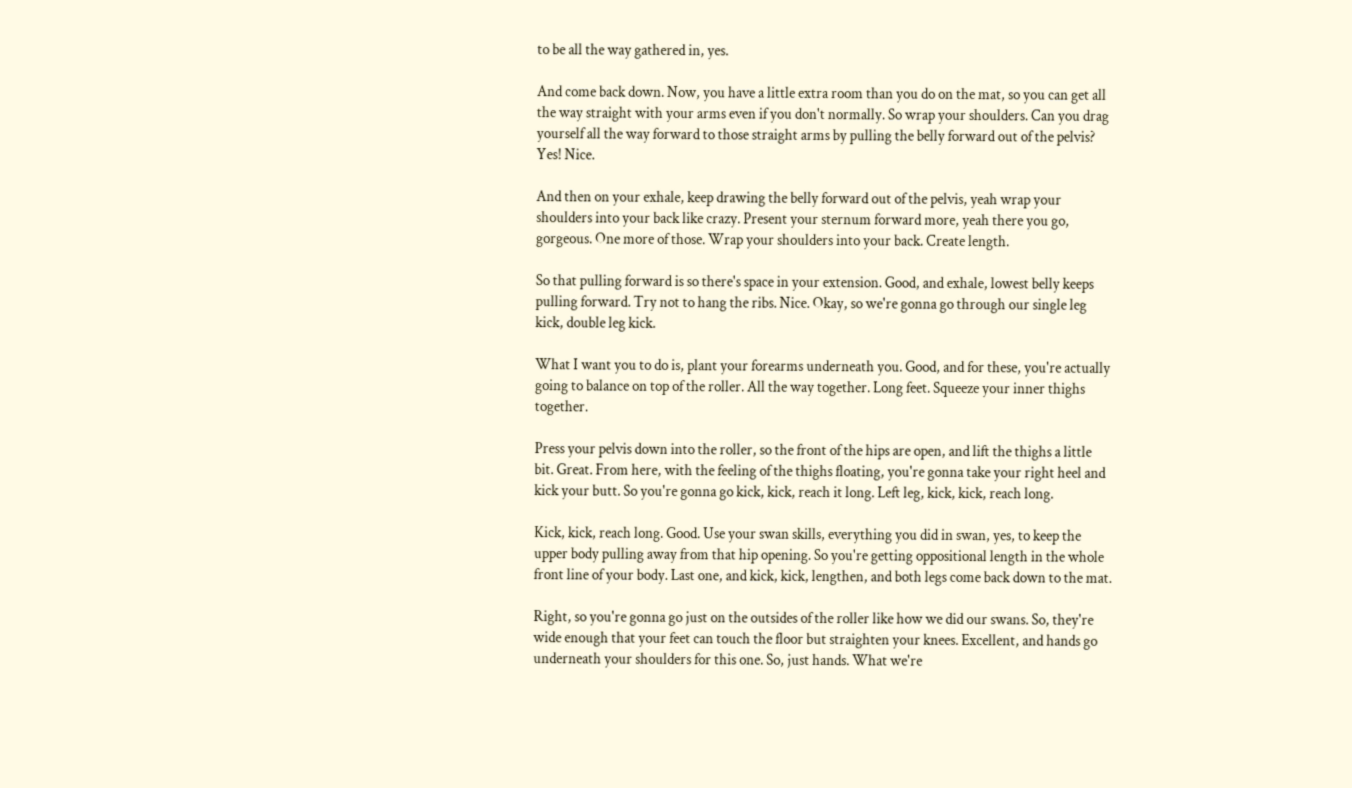to be all the way gathered in, yes.

And come back down. Now, you have a little extra room than you do on the mat, so you can get all the way straight with your arms even if you don't normally. So wrap your shoulders. Can you drag yourself all the way forward to those straight arms by pulling the belly forward out of the pelvis? Yes! Nice.

And then on your exhale, keep drawing the belly forward out of the pelvis, yeah wrap your shoulders into your back like crazy. Present your sternum forward more, yeah there you go, gorgeous. One more of those. Wrap your shoulders into your back. Create length.

So that pulling forward is so there's space in your extension. Good, and exhale, lowest belly keeps pulling forward. Try not to hang the ribs. Nice. Okay, so we're gonna go through our single leg kick, double leg kick.

What I want you to do is, plant your forearms underneath you. Good, and for these, you're actually going to balance on top of the roller. All the way together. Long feet. Squeeze your inner thighs together.

Press your pelvis down into the roller, so the front of the hips are open, and lift the thighs a little bit. Great. From here, with the feeling of the thighs floating, you're gonna take your right heel and kick your butt. So you're gonna go kick, kick, reach it long. Left leg, kick, kick, reach long.

Kick, kick, reach long. Good. Use your swan skills, everything you did in swan, yes, to keep the upper body pulling away from that hip opening. So you're getting oppositional length in the whole front line of your body. Last one, and kick, kick, lengthen, and both legs come back down to the mat.

Right, so you're gonna go just on the outsides of the roller like how we did our swans. So, they're wide enough that your feet can touch the floor but straighten your knees. Excellent, and hands go underneath your shoulders for this one. So, just hands. What we're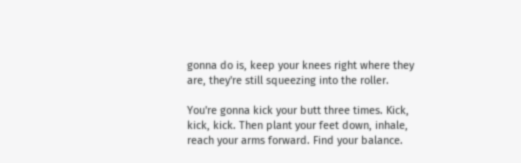gonna do is, keep your knees right where they are, they're still squeezing into the roller.

You're gonna kick your butt three times. Kick, kick, kick. Then plant your feet down, inhale, reach your arms forward. Find your balance.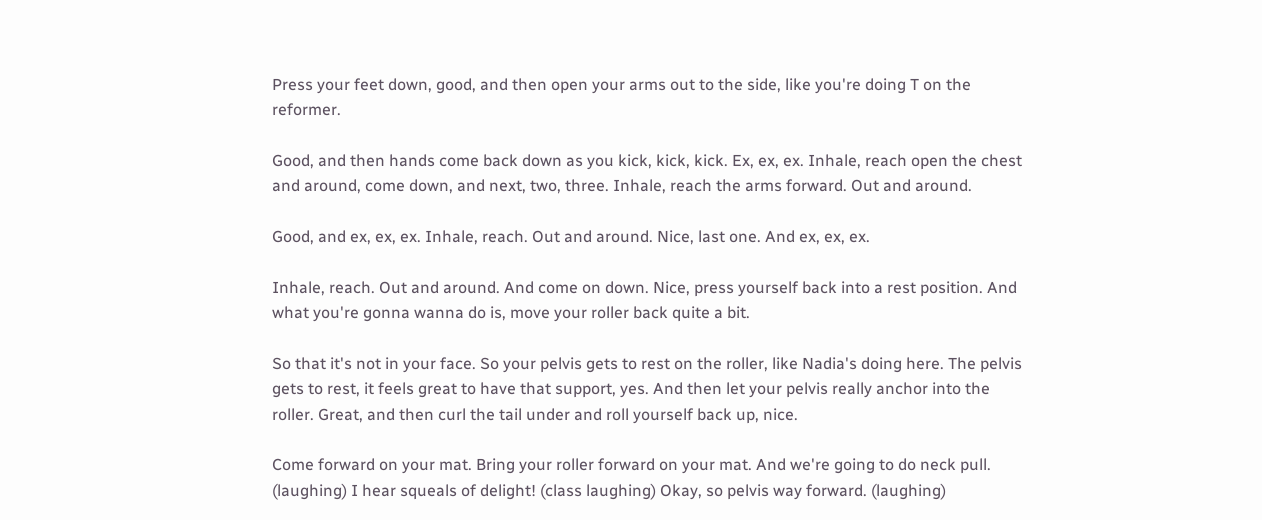Press your feet down, good, and then open your arms out to the side, like you're doing T on the reformer.

Good, and then hands come back down as you kick, kick, kick. Ex, ex, ex. Inhale, reach open the chest and around, come down, and next, two, three. Inhale, reach the arms forward. Out and around.

Good, and ex, ex, ex. Inhale, reach. Out and around. Nice, last one. And ex, ex, ex.

Inhale, reach. Out and around. And come on down. Nice, press yourself back into a rest position. And what you're gonna wanna do is, move your roller back quite a bit.

So that it's not in your face. So your pelvis gets to rest on the roller, like Nadia's doing here. The pelvis gets to rest, it feels great to have that support, yes. And then let your pelvis really anchor into the roller. Great, and then curl the tail under and roll yourself back up, nice.

Come forward on your mat. Bring your roller forward on your mat. And we're going to do neck pull. (laughing) I hear squeals of delight! (class laughing) Okay, so pelvis way forward. (laughing)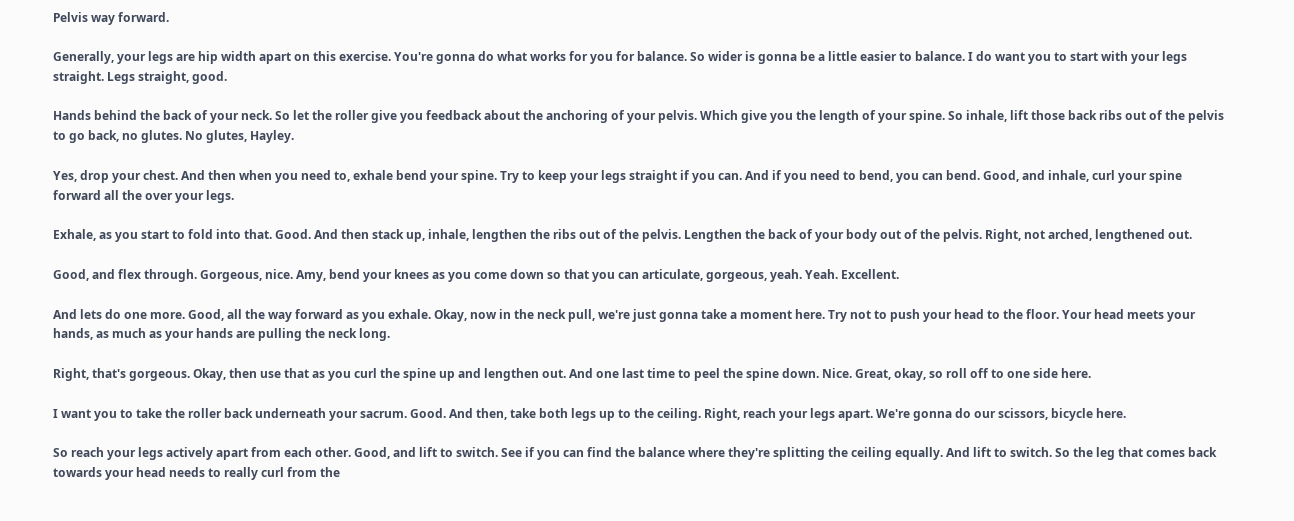Pelvis way forward.

Generally, your legs are hip width apart on this exercise. You're gonna do what works for you for balance. So wider is gonna be a little easier to balance. I do want you to start with your legs straight. Legs straight, good.

Hands behind the back of your neck. So let the roller give you feedback about the anchoring of your pelvis. Which give you the length of your spine. So inhale, lift those back ribs out of the pelvis to go back, no glutes. No glutes, Hayley.

Yes, drop your chest. And then when you need to, exhale bend your spine. Try to keep your legs straight if you can. And if you need to bend, you can bend. Good, and inhale, curl your spine forward all the over your legs.

Exhale, as you start to fold into that. Good. And then stack up, inhale, lengthen the ribs out of the pelvis. Lengthen the back of your body out of the pelvis. Right, not arched, lengthened out.

Good, and flex through. Gorgeous, nice. Amy, bend your knees as you come down so that you can articulate, gorgeous, yeah. Yeah. Excellent.

And lets do one more. Good, all the way forward as you exhale. Okay, now in the neck pull, we're just gonna take a moment here. Try not to push your head to the floor. Your head meets your hands, as much as your hands are pulling the neck long.

Right, that's gorgeous. Okay, then use that as you curl the spine up and lengthen out. And one last time to peel the spine down. Nice. Great, okay, so roll off to one side here.

I want you to take the roller back underneath your sacrum. Good. And then, take both legs up to the ceiling. Right, reach your legs apart. We're gonna do our scissors, bicycle here.

So reach your legs actively apart from each other. Good, and lift to switch. See if you can find the balance where they're splitting the ceiling equally. And lift to switch. So the leg that comes back towards your head needs to really curl from the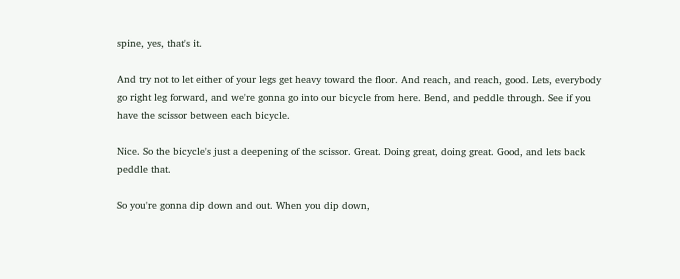spine, yes, that's it.

And try not to let either of your legs get heavy toward the floor. And reach, and reach, good. Lets, everybody go right leg forward, and we're gonna go into our bicycle from here. Bend, and peddle through. See if you have the scissor between each bicycle.

Nice. So the bicycle's just a deepening of the scissor. Great. Doing great, doing great. Good, and lets back peddle that.

So you're gonna dip down and out. When you dip down,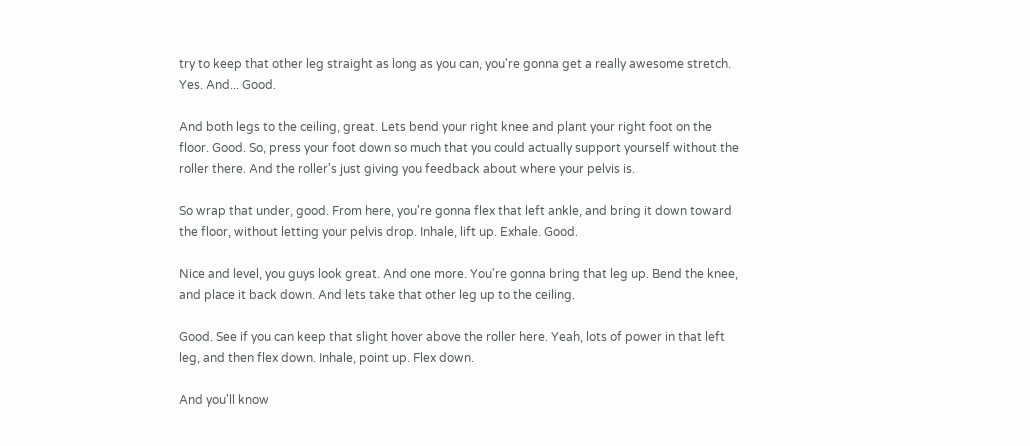try to keep that other leg straight as long as you can, you're gonna get a really awesome stretch. Yes. And... Good.

And both legs to the ceiling, great. Lets bend your right knee and plant your right foot on the floor. Good. So, press your foot down so much that you could actually support yourself without the roller there. And the roller's just giving you feedback about where your pelvis is.

So wrap that under, good. From here, you're gonna flex that left ankle, and bring it down toward the floor, without letting your pelvis drop. Inhale, lift up. Exhale. Good.

Nice and level, you guys look great. And one more. You're gonna bring that leg up. Bend the knee, and place it back down. And lets take that other leg up to the ceiling.

Good. See if you can keep that slight hover above the roller here. Yeah, lots of power in that left leg, and then flex down. Inhale, point up. Flex down.

And you'll know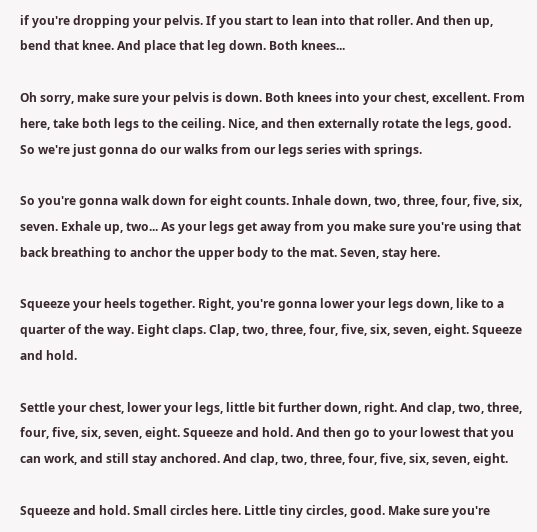if you're dropping your pelvis. If you start to lean into that roller. And then up, bend that knee. And place that leg down. Both knees...

Oh sorry, make sure your pelvis is down. Both knees into your chest, excellent. From here, take both legs to the ceiling. Nice, and then externally rotate the legs, good. So we're just gonna do our walks from our legs series with springs.

So you're gonna walk down for eight counts. Inhale down, two, three, four, five, six, seven. Exhale up, two... As your legs get away from you make sure you're using that back breathing to anchor the upper body to the mat. Seven, stay here.

Squeeze your heels together. Right, you're gonna lower your legs down, like to a quarter of the way. Eight claps. Clap, two, three, four, five, six, seven, eight. Squeeze and hold.

Settle your chest, lower your legs, little bit further down, right. And clap, two, three, four, five, six, seven, eight. Squeeze and hold. And then go to your lowest that you can work, and still stay anchored. And clap, two, three, four, five, six, seven, eight.

Squeeze and hold. Small circles here. Little tiny circles, good. Make sure you're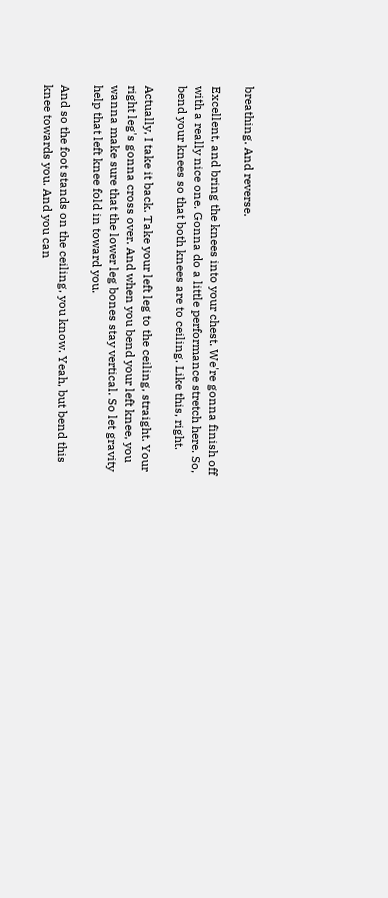breathing. And reverse.

Excellent, and bring the knees into your chest. We're gonna finish off with a really nice one. Gonna do a little performance stretch here. So, bend your knees so that both knees are to ceiling. Like this, right.

Actually, I take it back. Take your left leg to the ceiling, straight. Your right leg's gonna cross over. And when you bend your left knee, you wanna make sure that the lower leg bones stay vertical. So let gravity help that left knee fold in toward you.

And so the foot stands on the ceiling, you know. Yeah, but bend this knee towards you. And you can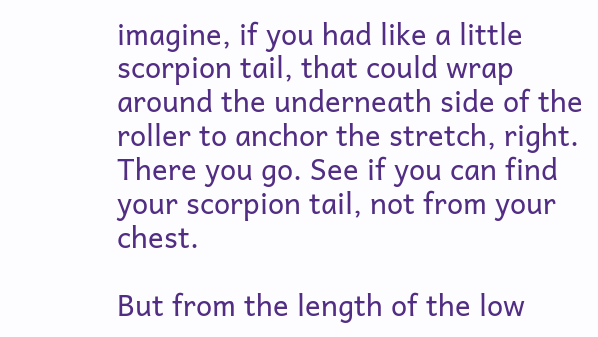imagine, if you had like a little scorpion tail, that could wrap around the underneath side of the roller to anchor the stretch, right. There you go. See if you can find your scorpion tail, not from your chest.

But from the length of the low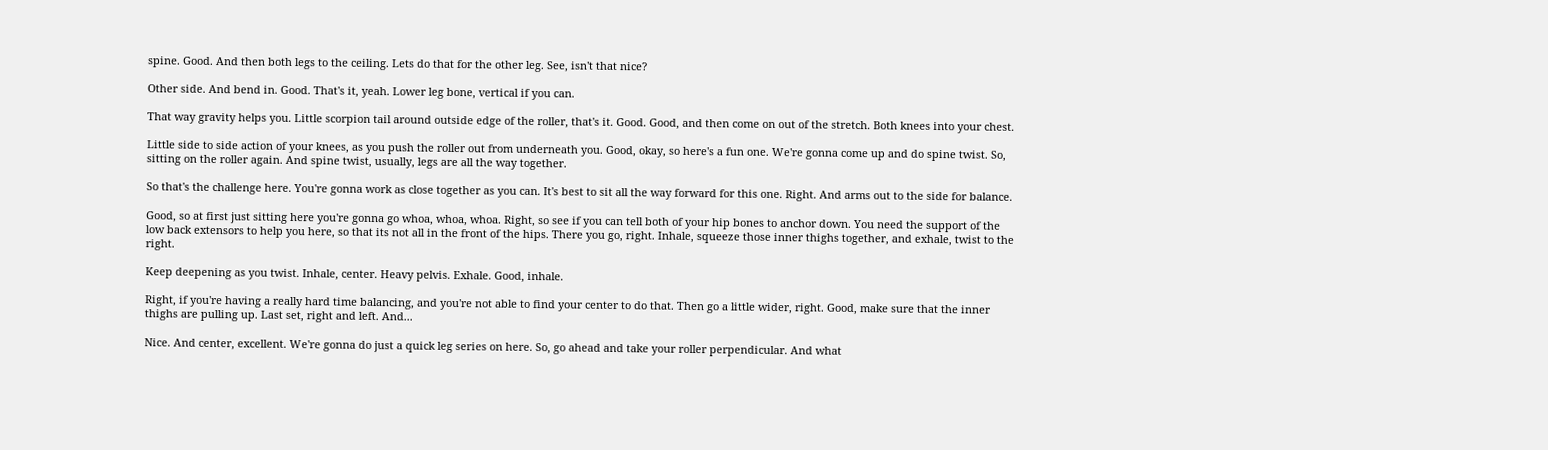spine. Good. And then both legs to the ceiling. Lets do that for the other leg. See, isn't that nice?

Other side. And bend in. Good. That's it, yeah. Lower leg bone, vertical if you can.

That way gravity helps you. Little scorpion tail around outside edge of the roller, that's it. Good. Good, and then come on out of the stretch. Both knees into your chest.

Little side to side action of your knees, as you push the roller out from underneath you. Good, okay, so here's a fun one. We're gonna come up and do spine twist. So, sitting on the roller again. And spine twist, usually, legs are all the way together.

So that's the challenge here. You're gonna work as close together as you can. It's best to sit all the way forward for this one. Right. And arms out to the side for balance.

Good, so at first just sitting here you're gonna go whoa, whoa, whoa. Right, so see if you can tell both of your hip bones to anchor down. You need the support of the low back extensors to help you here, so that its not all in the front of the hips. There you go, right. Inhale, squeeze those inner thighs together, and exhale, twist to the right.

Keep deepening as you twist. Inhale, center. Heavy pelvis. Exhale. Good, inhale.

Right, if you're having a really hard time balancing, and you're not able to find your center to do that. Then go a little wider, right. Good, make sure that the inner thighs are pulling up. Last set, right and left. And...

Nice. And center, excellent. We're gonna do just a quick leg series on here. So, go ahead and take your roller perpendicular. And what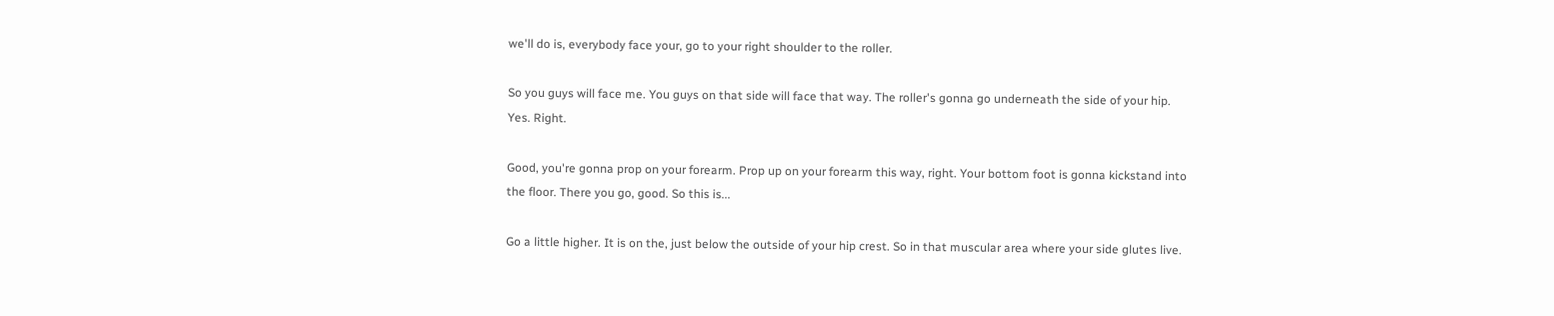we'll do is, everybody face your, go to your right shoulder to the roller.

So you guys will face me. You guys on that side will face that way. The roller's gonna go underneath the side of your hip. Yes. Right.

Good, you're gonna prop on your forearm. Prop up on your forearm this way, right. Your bottom foot is gonna kickstand into the floor. There you go, good. So this is...

Go a little higher. It is on the, just below the outside of your hip crest. So in that muscular area where your side glutes live.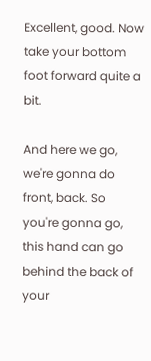Excellent, good. Now take your bottom foot forward quite a bit.

And here we go, we're gonna do front, back. So you're gonna go, this hand can go behind the back of your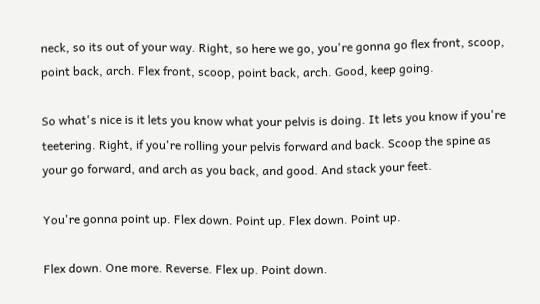neck, so its out of your way. Right, so here we go, you're gonna go flex front, scoop, point back, arch. Flex front, scoop, point back, arch. Good, keep going.

So what's nice is it lets you know what your pelvis is doing. It lets you know if you're teetering. Right, if you're rolling your pelvis forward and back. Scoop the spine as your go forward, and arch as you back, and good. And stack your feet.

You're gonna point up. Flex down. Point up. Flex down. Point up.

Flex down. One more. Reverse. Flex up. Point down.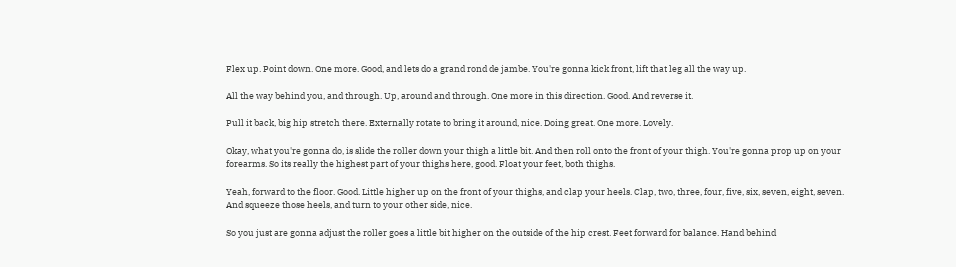Flex up. Point down. One more. Good, and lets do a grand rond de jambe. You're gonna kick front, lift that leg all the way up.

All the way behind you, and through. Up, around and through. One more in this direction. Good. And reverse it.

Pull it back, big hip stretch there. Externally rotate to bring it around, nice. Doing great. One more. Lovely.

Okay, what you're gonna do, is slide the roller down your thigh a little bit. And then roll onto the front of your thigh. You're gonna prop up on your forearms. So its really the highest part of your thighs here, good. Float your feet, both thighs.

Yeah, forward to the floor. Good. Little higher up on the front of your thighs, and clap your heels. Clap, two, three, four, five, six, seven, eight, seven. And squeeze those heels, and turn to your other side, nice.

So you just are gonna adjust the roller goes a little bit higher on the outside of the hip crest. Feet forward for balance. Hand behind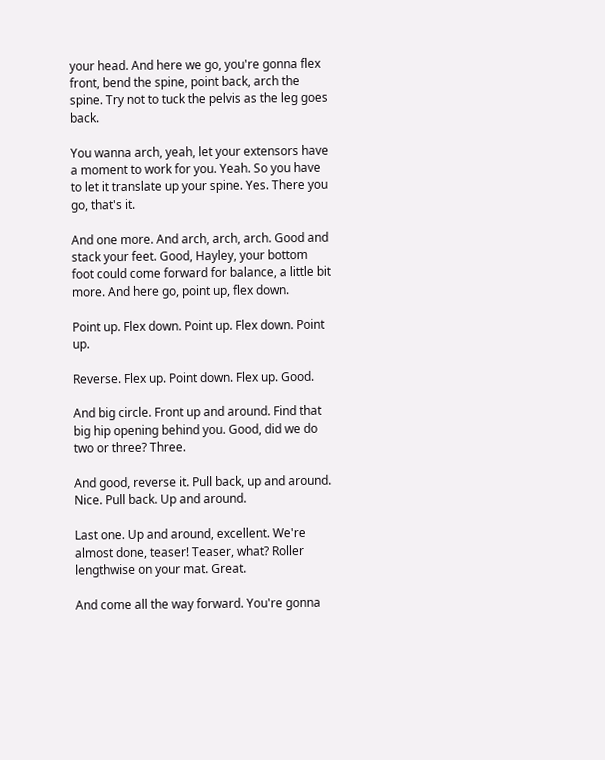your head. And here we go, you're gonna flex front, bend the spine, point back, arch the spine. Try not to tuck the pelvis as the leg goes back.

You wanna arch, yeah, let your extensors have a moment to work for you. Yeah. So you have to let it translate up your spine. Yes. There you go, that's it.

And one more. And arch, arch, arch. Good and stack your feet. Good, Hayley, your bottom foot could come forward for balance, a little bit more. And here go, point up, flex down.

Point up. Flex down. Point up. Flex down. Point up.

Reverse. Flex up. Point down. Flex up. Good.

And big circle. Front up and around. Find that big hip opening behind you. Good, did we do two or three? Three.

And good, reverse it. Pull back, up and around. Nice. Pull back. Up and around.

Last one. Up and around, excellent. We're almost done, teaser! Teaser, what? Roller lengthwise on your mat. Great.

And come all the way forward. You're gonna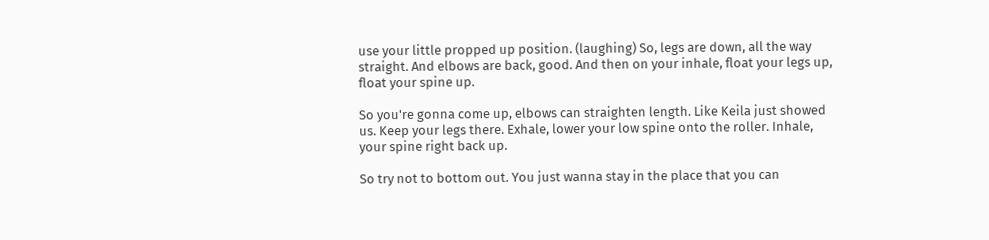use your little propped up position. (laughing) So, legs are down, all the way straight. And elbows are back, good. And then on your inhale, float your legs up, float your spine up.

So you're gonna come up, elbows can straighten length. Like Keila just showed us. Keep your legs there. Exhale, lower your low spine onto the roller. Inhale, your spine right back up.

So try not to bottom out. You just wanna stay in the place that you can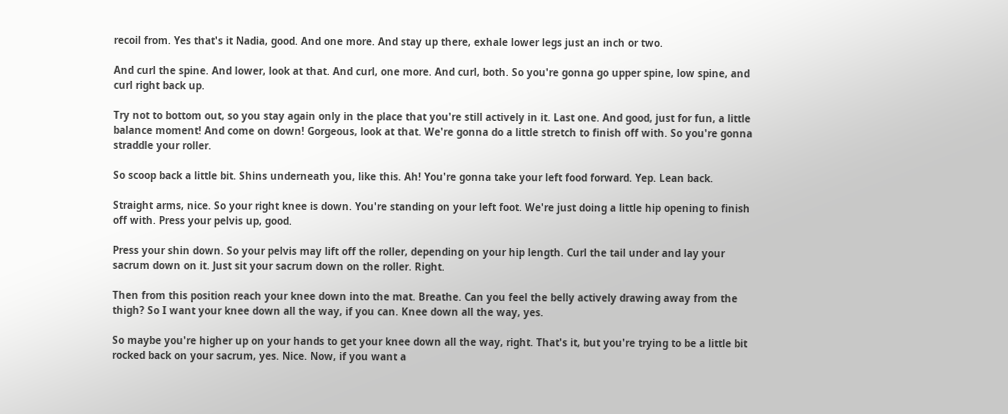recoil from. Yes that's it Nadia, good. And one more. And stay up there, exhale lower legs just an inch or two.

And curl the spine. And lower, look at that. And curl, one more. And curl, both. So you're gonna go upper spine, low spine, and curl right back up.

Try not to bottom out, so you stay again only in the place that you're still actively in it. Last one. And good, just for fun, a little balance moment! And come on down! Gorgeous, look at that. We're gonna do a little stretch to finish off with. So you're gonna straddle your roller.

So scoop back a little bit. Shins underneath you, like this. Ah! You're gonna take your left food forward. Yep. Lean back.

Straight arms, nice. So your right knee is down. You're standing on your left foot. We're just doing a little hip opening to finish off with. Press your pelvis up, good.

Press your shin down. So your pelvis may lift off the roller, depending on your hip length. Curl the tail under and lay your sacrum down on it. Just sit your sacrum down on the roller. Right.

Then from this position reach your knee down into the mat. Breathe. Can you feel the belly actively drawing away from the thigh? So I want your knee down all the way, if you can. Knee down all the way, yes.

So maybe you're higher up on your hands to get your knee down all the way, right. That's it, but you're trying to be a little bit rocked back on your sacrum, yes. Nice. Now, if you want a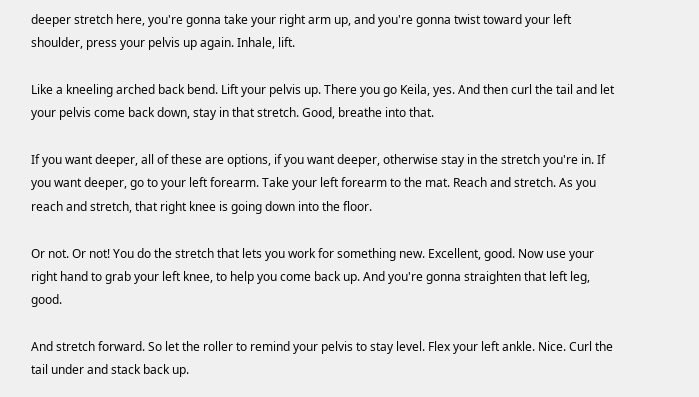deeper stretch here, you're gonna take your right arm up, and you're gonna twist toward your left shoulder, press your pelvis up again. Inhale, lift.

Like a kneeling arched back bend. Lift your pelvis up. There you go Keila, yes. And then curl the tail and let your pelvis come back down, stay in that stretch. Good, breathe into that.

If you want deeper, all of these are options, if you want deeper, otherwise stay in the stretch you're in. If you want deeper, go to your left forearm. Take your left forearm to the mat. Reach and stretch. As you reach and stretch, that right knee is going down into the floor.

Or not. Or not! You do the stretch that lets you work for something new. Excellent, good. Now use your right hand to grab your left knee, to help you come back up. And you're gonna straighten that left leg, good.

And stretch forward. So let the roller to remind your pelvis to stay level. Flex your left ankle. Nice. Curl the tail under and stack back up.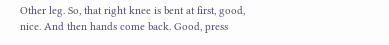Other leg. So, that right knee is bent at first, good, nice. And then hands come back. Good, press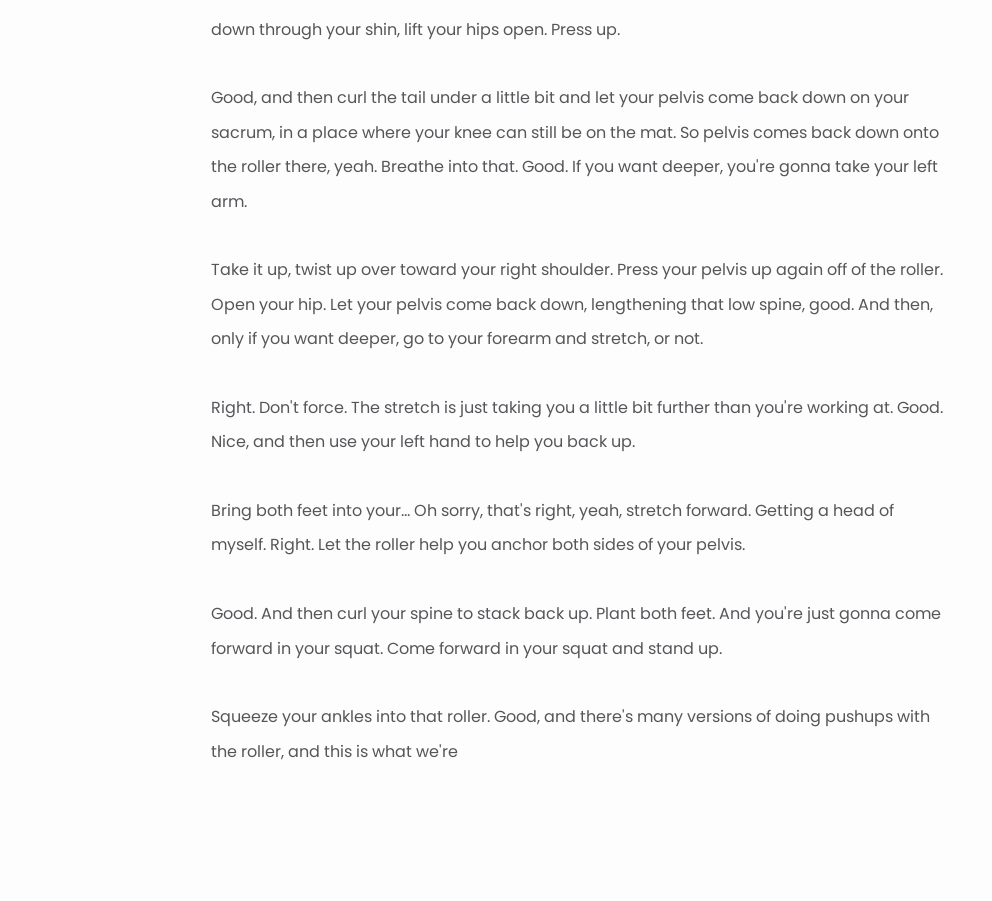down through your shin, lift your hips open. Press up.

Good, and then curl the tail under a little bit and let your pelvis come back down on your sacrum, in a place where your knee can still be on the mat. So pelvis comes back down onto the roller there, yeah. Breathe into that. Good. If you want deeper, you're gonna take your left arm.

Take it up, twist up over toward your right shoulder. Press your pelvis up again off of the roller. Open your hip. Let your pelvis come back down, lengthening that low spine, good. And then, only if you want deeper, go to your forearm and stretch, or not.

Right. Don't force. The stretch is just taking you a little bit further than you're working at. Good. Nice, and then use your left hand to help you back up.

Bring both feet into your... Oh sorry, that's right, yeah, stretch forward. Getting a head of myself. Right. Let the roller help you anchor both sides of your pelvis.

Good. And then curl your spine to stack back up. Plant both feet. And you're just gonna come forward in your squat. Come forward in your squat and stand up.

Squeeze your ankles into that roller. Good, and there's many versions of doing pushups with the roller, and this is what we're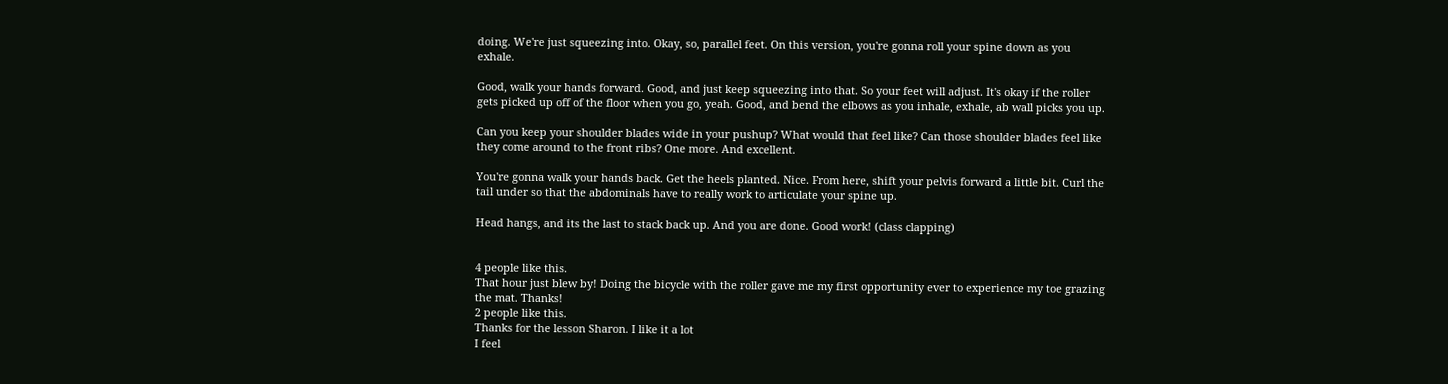doing. We're just squeezing into. Okay, so, parallel feet. On this version, you're gonna roll your spine down as you exhale.

Good, walk your hands forward. Good, and just keep squeezing into that. So your feet will adjust. It's okay if the roller gets picked up off of the floor when you go, yeah. Good, and bend the elbows as you inhale, exhale, ab wall picks you up.

Can you keep your shoulder blades wide in your pushup? What would that feel like? Can those shoulder blades feel like they come around to the front ribs? One more. And excellent.

You're gonna walk your hands back. Get the heels planted. Nice. From here, shift your pelvis forward a little bit. Curl the tail under so that the abdominals have to really work to articulate your spine up.

Head hangs, and its the last to stack back up. And you are done. Good work! (class clapping)


4 people like this.
That hour just blew by! Doing the bicycle with the roller gave me my first opportunity ever to experience my toe grazing the mat. Thanks!
2 people like this.
Thanks for the lesson Sharon. I like it a lot
I feel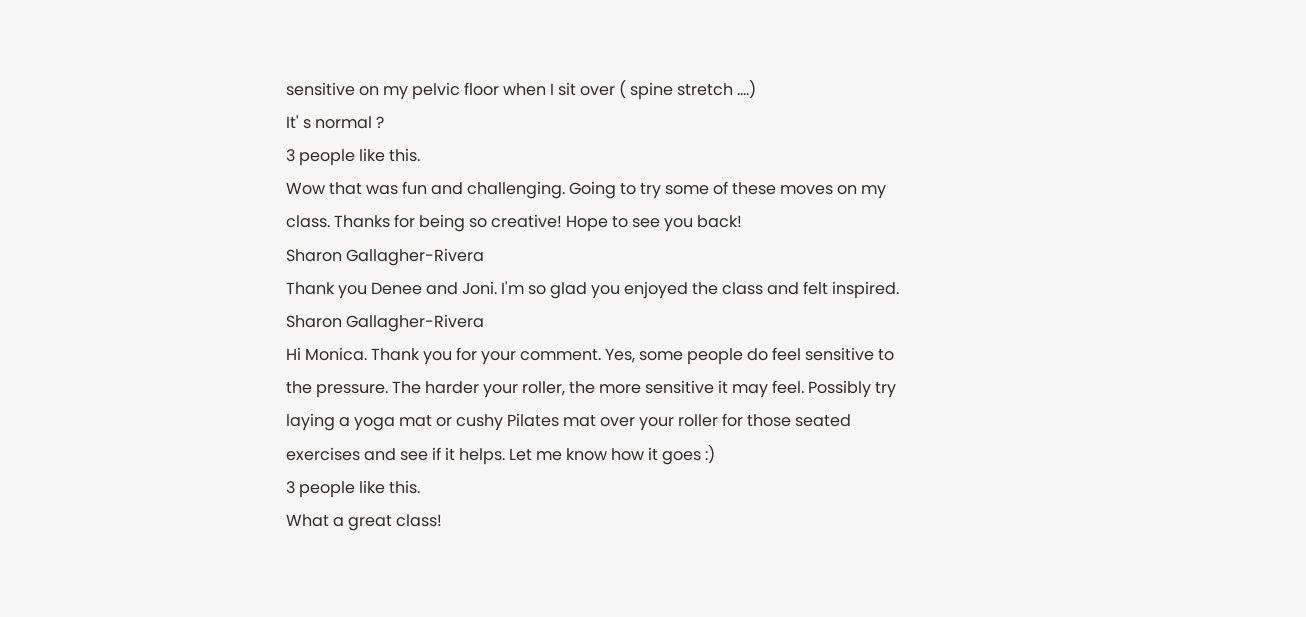sensitive on my pelvic floor when I sit over ( spine stretch ....)
It' s normal ?
3 people like this.
Wow that was fun and challenging. Going to try some of these moves on my class. Thanks for being so creative! Hope to see you back!
Sharon Gallagher-Rivera
Thank you Denee and Joni. I'm so glad you enjoyed the class and felt inspired.
Sharon Gallagher-Rivera
Hi Monica. Thank you for your comment. Yes, some people do feel sensitive to the pressure. The harder your roller, the more sensitive it may feel. Possibly try laying a yoga mat or cushy Pilates mat over your roller for those seated exercises and see if it helps. Let me know how it goes :)
3 people like this.
What a great class!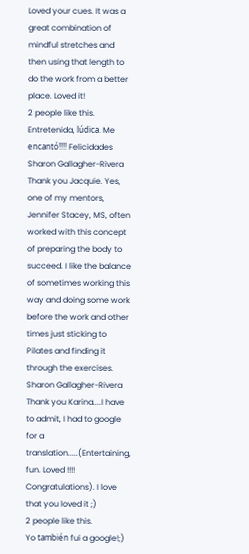Loved your cues. It was a great combination of mindful stretches and then using that length to do the work from a better place. Loved it!
2 people like this.
Entretenida, lúdica. Me encantó!!!! Felicidades
Sharon Gallagher-Rivera
Thank you Jacquie. Yes, one of my mentors, Jennifer Stacey, MS, often worked with this concept of preparing the body to succeed. I like the balance of sometimes working this way and doing some work before the work and other times just sticking to Pilates and finding it through the exercises.
Sharon Gallagher-Rivera
Thank you Karina....I have to admit, I had to google for a translation.....(Entertaining, fun. Loved !!!! Congratulations). I love that you loved it ;)
2 people like this.
Yo también fui a google!;)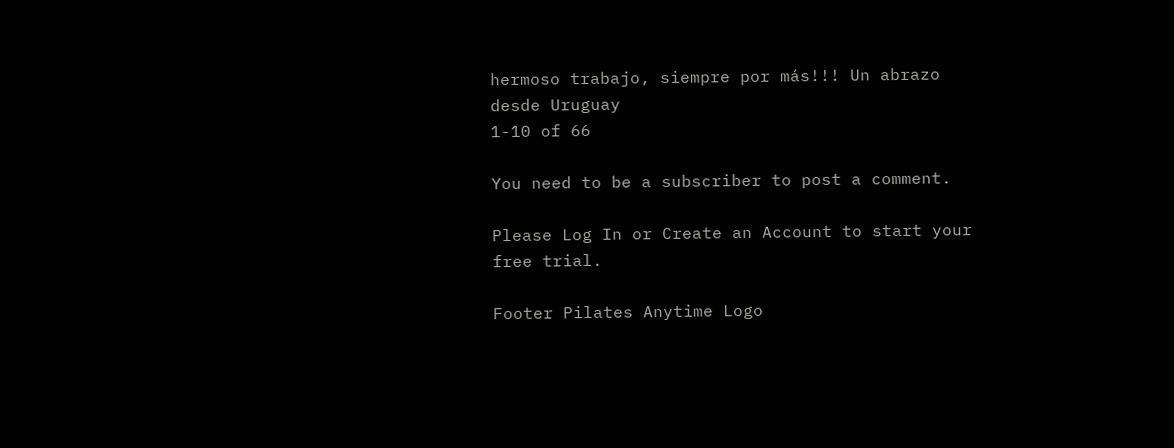hermoso trabajo, siempre por más!!! Un abrazo desde Uruguay
1-10 of 66

You need to be a subscriber to post a comment.

Please Log In or Create an Account to start your free trial.

Footer Pilates Anytime Logo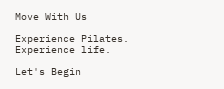Move With Us

Experience Pilates. Experience life.

Let's Begin